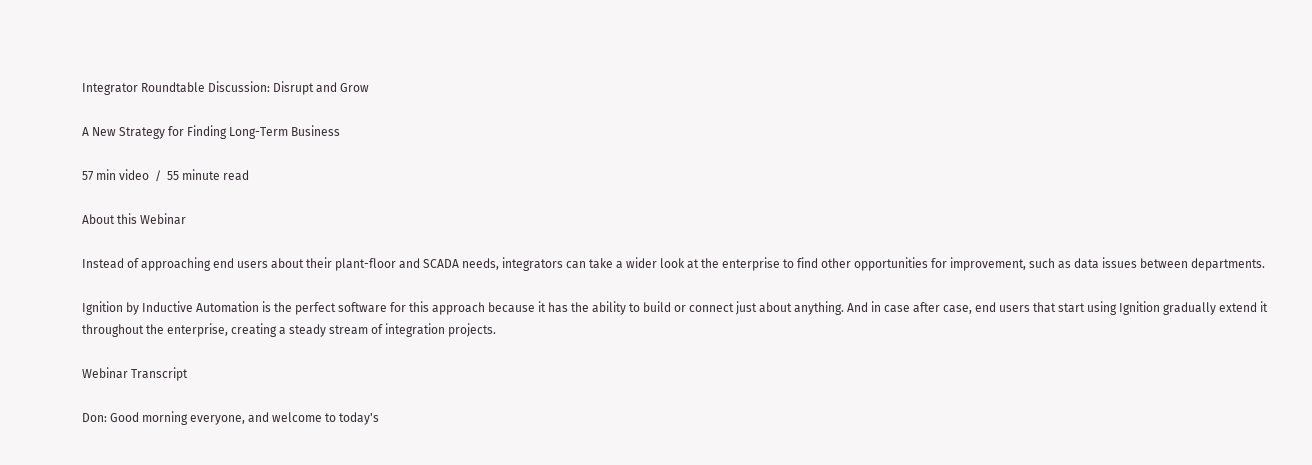Integrator Roundtable Discussion: Disrupt and Grow

A New Strategy for Finding Long-Term Business

57 min video  /  55 minute read

About this Webinar

Instead of approaching end users about their plant-floor and SCADA needs, integrators can take a wider look at the enterprise to find other opportunities for improvement, such as data issues between departments.

Ignition by Inductive Automation is the perfect software for this approach because it has the ability to build or connect just about anything. And in case after case, end users that start using Ignition gradually extend it throughout the enterprise, creating a steady stream of integration projects.

Webinar Transcript

Don: Good morning everyone, and welcome to today's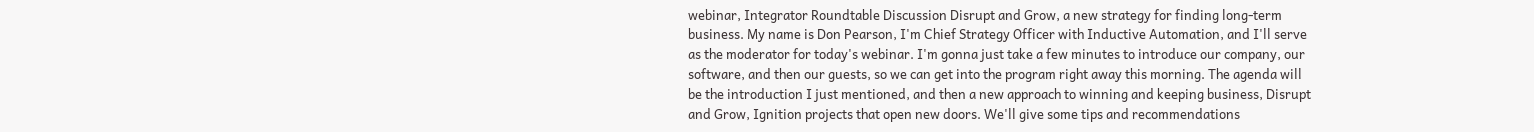webinar, Integrator Roundtable Discussion Disrupt and Grow, a new strategy for finding long-term business. My name is Don Pearson, I'm Chief Strategy Officer with Inductive Automation, and I'll serve as the moderator for today's webinar. I'm gonna just take a few minutes to introduce our company, our software, and then our guests, so we can get into the program right away this morning. The agenda will be the introduction I just mentioned, and then a new approach to winning and keeping business, Disrupt and Grow, Ignition projects that open new doors. We'll give some tips and recommendations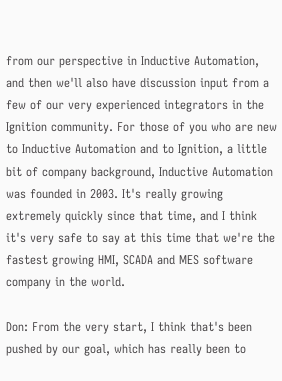from our perspective in Inductive Automation, and then we'll also have discussion input from a few of our very experienced integrators in the Ignition community. For those of you who are new to Inductive Automation and to Ignition, a little bit of company background, Inductive Automation was founded in 2003. It's really growing extremely quickly since that time, and I think it's very safe to say at this time that we're the fastest growing HMI, SCADA and MES software company in the world.

Don: From the very start, I think that's been pushed by our goal, which has really been to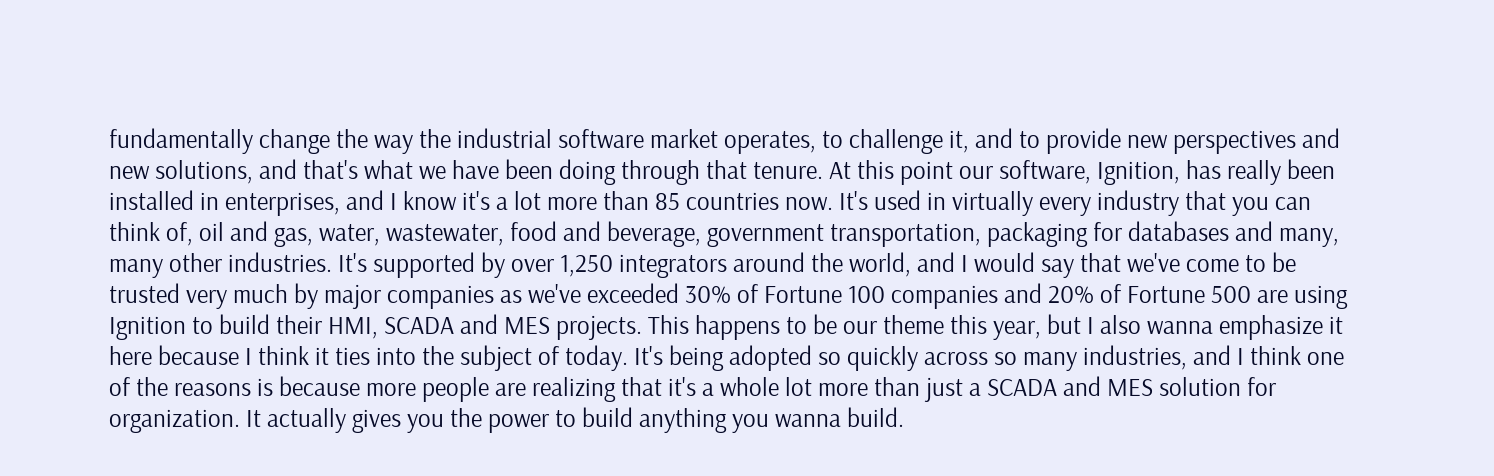fundamentally change the way the industrial software market operates, to challenge it, and to provide new perspectives and new solutions, and that's what we have been doing through that tenure. At this point our software, Ignition, has really been installed in enterprises, and I know it's a lot more than 85 countries now. It's used in virtually every industry that you can think of, oil and gas, water, wastewater, food and beverage, government transportation, packaging for databases and many, many other industries. It's supported by over 1,250 integrators around the world, and I would say that we've come to be trusted very much by major companies as we've exceeded 30% of Fortune 100 companies and 20% of Fortune 500 are using Ignition to build their HMI, SCADA and MES projects. This happens to be our theme this year, but I also wanna emphasize it here because I think it ties into the subject of today. It's being adopted so quickly across so many industries, and I think one of the reasons is because more people are realizing that it's a whole lot more than just a SCADA and MES solution for organization. It actually gives you the power to build anything you wanna build.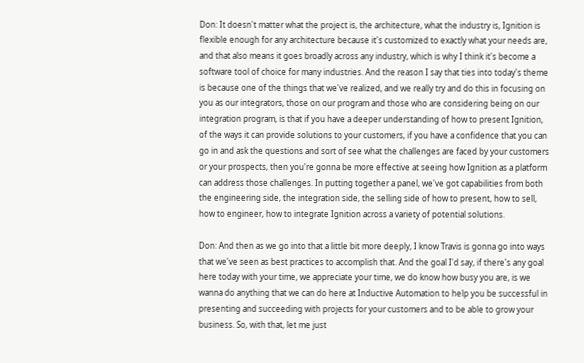Don: It doesn't matter what the project is, the architecture, what the industry is, Ignition is flexible enough for any architecture because it's customized to exactly what your needs are, and that also means it goes broadly across any industry, which is why I think it's become a software tool of choice for many industries. And the reason I say that ties into today's theme is because one of the things that we've realized, and we really try and do this in focusing on you as our integrators, those on our program and those who are considering being on our integration program, is that if you have a deeper understanding of how to present Ignition, of the ways it can provide solutions to your customers, if you have a confidence that you can go in and ask the questions and sort of see what the challenges are faced by your customers or your prospects, then you're gonna be more effective at seeing how Ignition as a platform can address those challenges. In putting together a panel, we've got capabilities from both the engineering side, the integration side, the selling side of how to present, how to sell, how to engineer, how to integrate Ignition across a variety of potential solutions.

Don: And then as we go into that a little bit more deeply, I know Travis is gonna go into ways that we've seen as best practices to accomplish that. And the goal I'd say, if there's any goal here today with your time, we appreciate your time, we do know how busy you are, is we wanna do anything that we can do here at Inductive Automation to help you be successful in presenting and succeeding with projects for your customers and to be able to grow your business. So, with that, let me just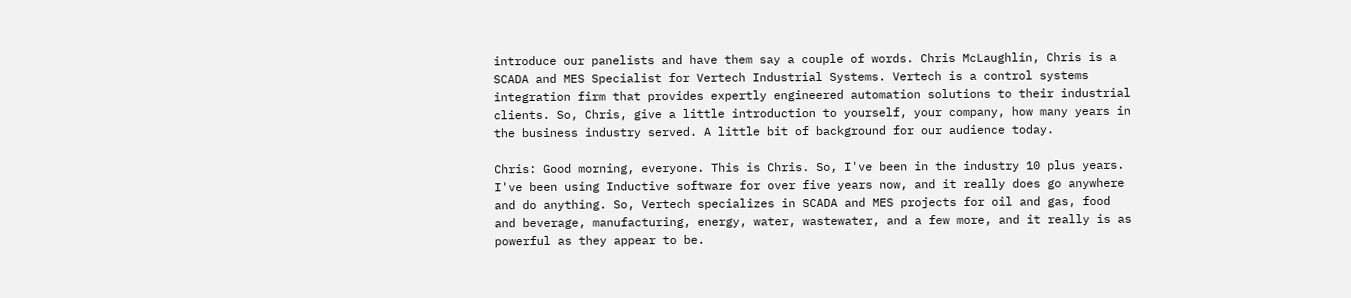introduce our panelists and have them say a couple of words. Chris McLaughlin, Chris is a SCADA and MES Specialist for Vertech Industrial Systems. Vertech is a control systems integration firm that provides expertly engineered automation solutions to their industrial clients. So, Chris, give a little introduction to yourself, your company, how many years in the business industry served. A little bit of background for our audience today.

Chris: Good morning, everyone. This is Chris. So, I've been in the industry 10 plus years. I've been using Inductive software for over five years now, and it really does go anywhere and do anything. So, Vertech specializes in SCADA and MES projects for oil and gas, food and beverage, manufacturing, energy, water, wastewater, and a few more, and it really is as powerful as they appear to be.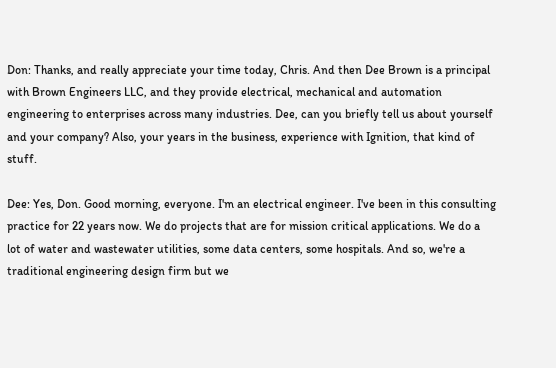Don: Thanks, and really appreciate your time today, Chris. And then Dee Brown is a principal with Brown Engineers LLC, and they provide electrical, mechanical and automation engineering to enterprises across many industries. Dee, can you briefly tell us about yourself and your company? Also, your years in the business, experience with Ignition, that kind of stuff.

Dee: Yes, Don. Good morning, everyone. I'm an electrical engineer. I've been in this consulting practice for 22 years now. We do projects that are for mission critical applications. We do a lot of water and wastewater utilities, some data centers, some hospitals. And so, we're a traditional engineering design firm but we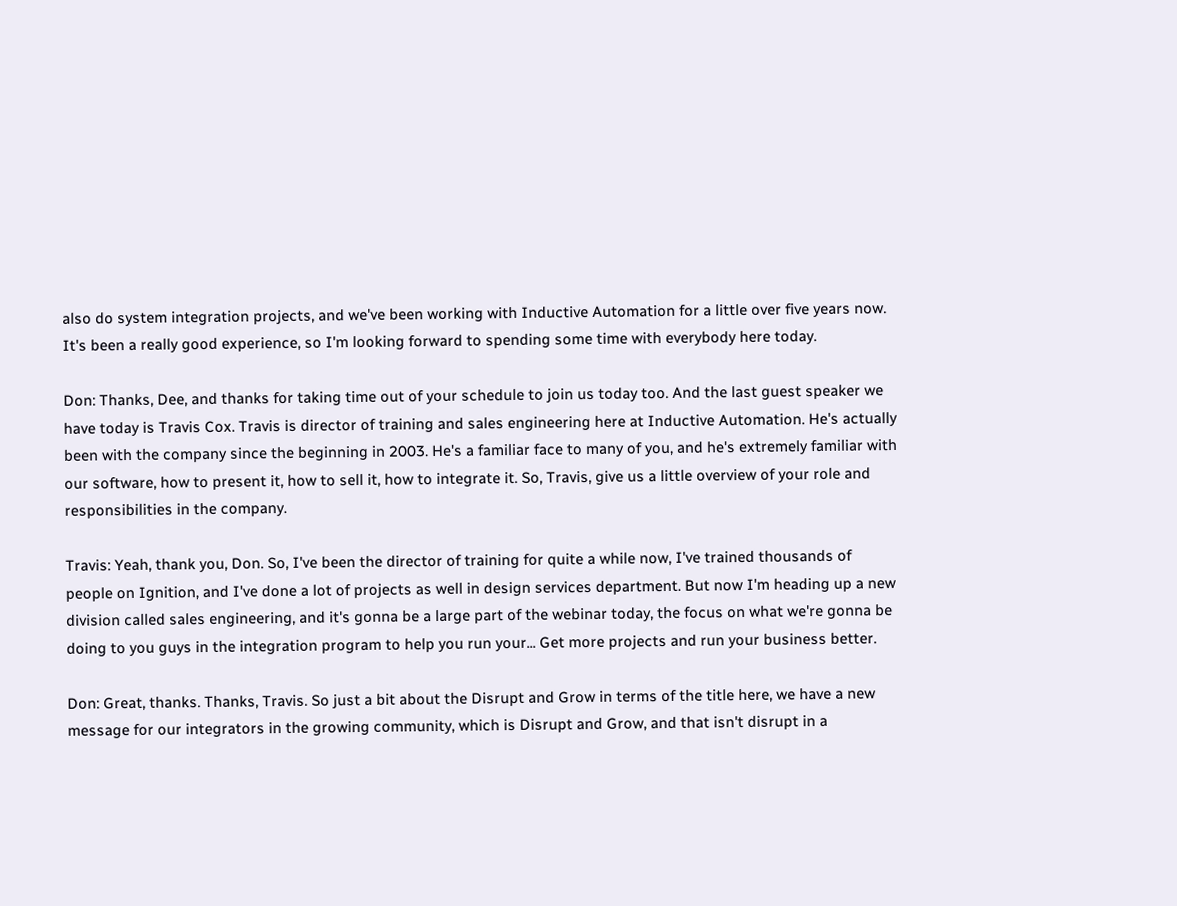also do system integration projects, and we've been working with Inductive Automation for a little over five years now. It's been a really good experience, so I'm looking forward to spending some time with everybody here today.

Don: Thanks, Dee, and thanks for taking time out of your schedule to join us today too. And the last guest speaker we have today is Travis Cox. Travis is director of training and sales engineering here at Inductive Automation. He's actually been with the company since the beginning in 2003. He's a familiar face to many of you, and he's extremely familiar with our software, how to present it, how to sell it, how to integrate it. So, Travis, give us a little overview of your role and responsibilities in the company.

Travis: Yeah, thank you, Don. So, I've been the director of training for quite a while now, I've trained thousands of people on Ignition, and I've done a lot of projects as well in design services department. But now I'm heading up a new division called sales engineering, and it's gonna be a large part of the webinar today, the focus on what we're gonna be doing to you guys in the integration program to help you run your... Get more projects and run your business better.

Don: Great, thanks. Thanks, Travis. So just a bit about the Disrupt and Grow in terms of the title here, we have a new message for our integrators in the growing community, which is Disrupt and Grow, and that isn't disrupt in a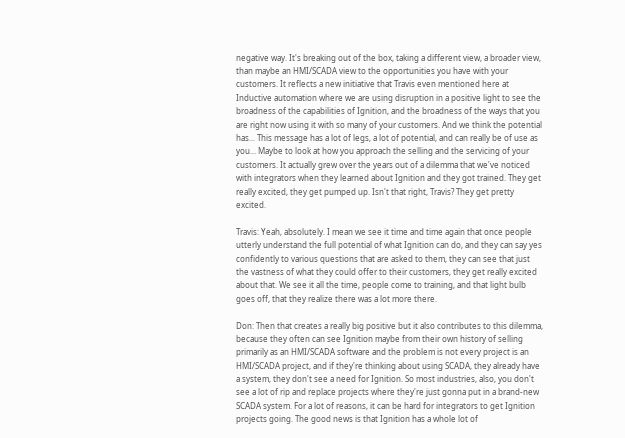negative way. It's breaking out of the box, taking a different view, a broader view, than maybe an HMI/SCADA view to the opportunities you have with your customers. It reflects a new initiative that Travis even mentioned here at Inductive automation where we are using disruption in a positive light to see the broadness of the capabilities of Ignition, and the broadness of the ways that you are right now using it with so many of your customers. And we think the potential has... This message has a lot of legs, a lot of potential, and can really be of use as you... Maybe to look at how you approach the selling and the servicing of your customers. It actually grew over the years out of a dilemma that we've noticed with integrators when they learned about Ignition and they got trained. They get really excited, they get pumped up. Isn't that right, Travis? They get pretty excited.

Travis: Yeah, absolutely. I mean we see it time and time again that once people utterly understand the full potential of what Ignition can do, and they can say yes confidently to various questions that are asked to them, they can see that just the vastness of what they could offer to their customers, they get really excited about that. We see it all the time, people come to training, and that light bulb goes off, that they realize there was a lot more there.

Don: Then that creates a really big positive but it also contributes to this dilemma, because they often can see Ignition maybe from their own history of selling primarily as an HMI/SCADA software and the problem is not every project is an HMI/SCADA project, and if they're thinking about using SCADA, they already have a system, they don't see a need for Ignition. So most industries, also, you don't see a lot of rip and replace projects where they're just gonna put in a brand-new SCADA system. For a lot of reasons, it can be hard for integrators to get Ignition projects going. The good news is that Ignition has a whole lot of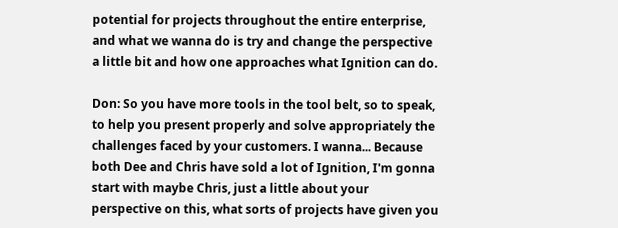potential for projects throughout the entire enterprise, and what we wanna do is try and change the perspective a little bit and how one approaches what Ignition can do.

Don: So you have more tools in the tool belt, so to speak, to help you present properly and solve appropriately the challenges faced by your customers. I wanna... Because both Dee and Chris have sold a lot of Ignition, I'm gonna start with maybe Chris, just a little about your perspective on this, what sorts of projects have given you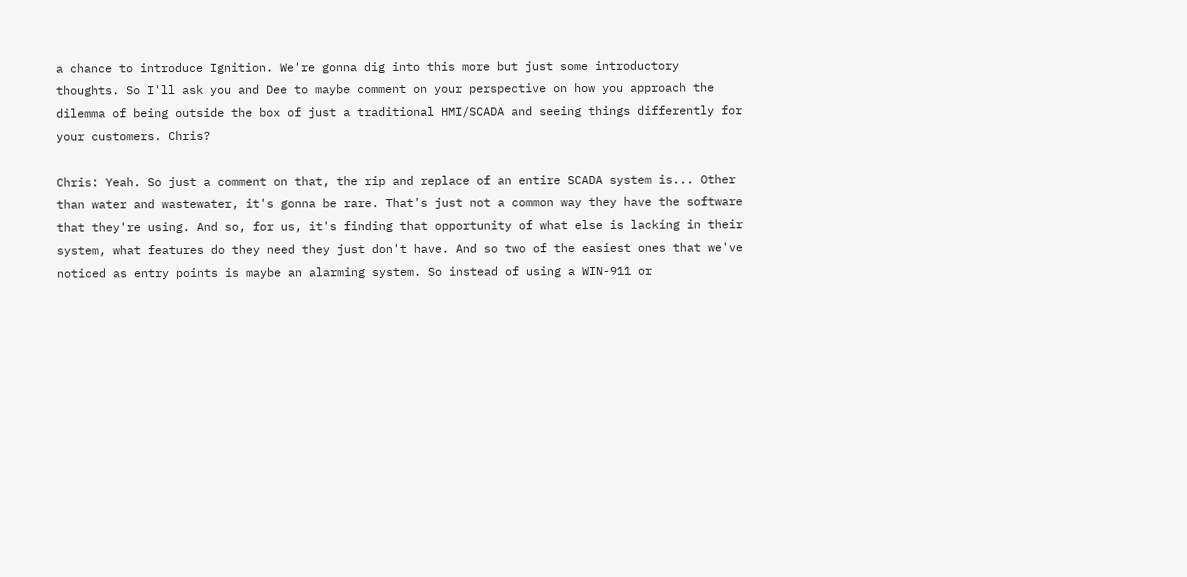a chance to introduce Ignition. We're gonna dig into this more but just some introductory thoughts. So I'll ask you and Dee to maybe comment on your perspective on how you approach the dilemma of being outside the box of just a traditional HMI/SCADA and seeing things differently for your customers. Chris?

Chris: Yeah. So just a comment on that, the rip and replace of an entire SCADA system is... Other than water and wastewater, it's gonna be rare. That's just not a common way they have the software that they're using. And so, for us, it's finding that opportunity of what else is lacking in their system, what features do they need they just don't have. And so two of the easiest ones that we've noticed as entry points is maybe an alarming system. So instead of using a WIN-911 or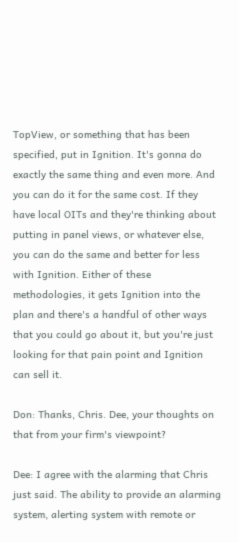TopView, or something that has been specified, put in Ignition. It's gonna do exactly the same thing and even more. And you can do it for the same cost. If they have local OITs and they're thinking about putting in panel views, or whatever else, you can do the same and better for less with Ignition. Either of these methodologies, it gets Ignition into the plan and there's a handful of other ways that you could go about it, but you're just looking for that pain point and Ignition can sell it.

Don: Thanks, Chris. Dee, your thoughts on that from your firm's viewpoint?

Dee: I agree with the alarming that Chris just said. The ability to provide an alarming system, alerting system with remote or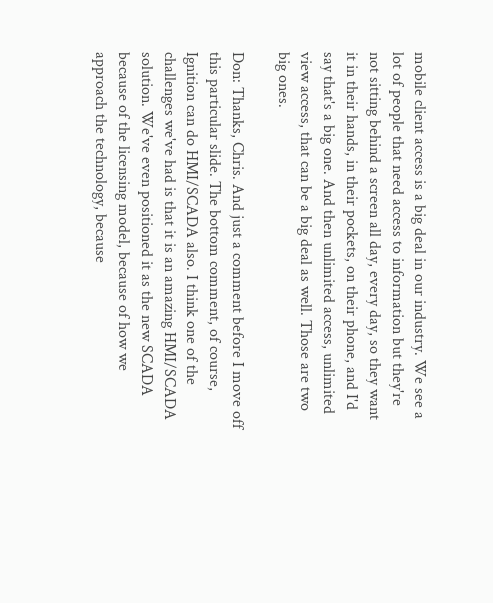mobile client access is a big deal in our industry. We see a lot of people that need access to information but they're not sitting behind a screen all day, every day, so they want it in their hands, in their pockets, on their phone, and I'd say that's a big one. And then unlimited access, unlimited view access, that can be a big deal as well. Those are two big ones.

Don: Thanks, Chris. And just a comment before I move off this particular slide. The bottom comment, of course, Ignition can do HMI/SCADA also. I think one of the challenges we've had is that it is an amazing HMI/SCADA solution. We've even positioned it as the new SCADA because of the licensing model, because of how we approach the technology, because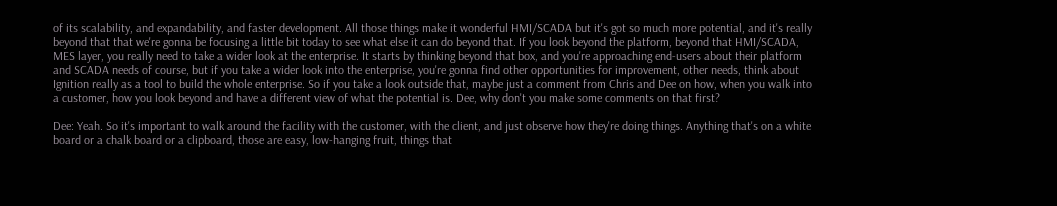of its scalability, and expandability, and faster development. All those things make it wonderful HMI/SCADA but it's got so much more potential, and it's really beyond that that we're gonna be focusing a little bit today to see what else it can do beyond that. If you look beyond the platform, beyond that HMI/SCADA, MES layer, you really need to take a wider look at the enterprise. It starts by thinking beyond that box, and you're approaching end-users about their platform and SCADA needs of course, but if you take a wider look into the enterprise, you're gonna find other opportunities for improvement, other needs, think about Ignition really as a tool to build the whole enterprise. So if you take a look outside that, maybe just a comment from Chris and Dee on how, when you walk into a customer, how you look beyond and have a different view of what the potential is. Dee, why don't you make some comments on that first?

Dee: Yeah. So it's important to walk around the facility with the customer, with the client, and just observe how they're doing things. Anything that's on a white board or a chalk board or a clipboard, those are easy, low-hanging fruit, things that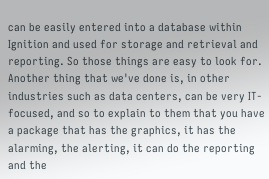can be easily entered into a database within Ignition and used for storage and retrieval and reporting. So those things are easy to look for. Another thing that we've done is, in other industries such as data centers, can be very IT-focused, and so to explain to them that you have a package that has the graphics, it has the alarming, the alerting, it can do the reporting and the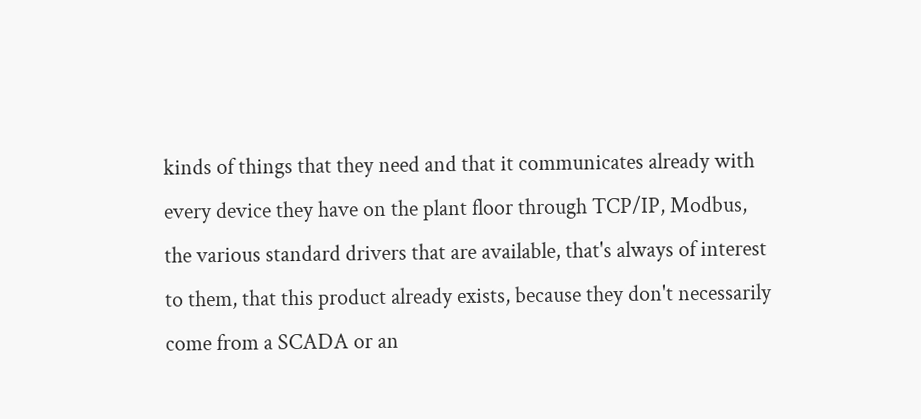kinds of things that they need and that it communicates already with every device they have on the plant floor through TCP/IP, Modbus, the various standard drivers that are available, that's always of interest to them, that this product already exists, because they don't necessarily come from a SCADA or an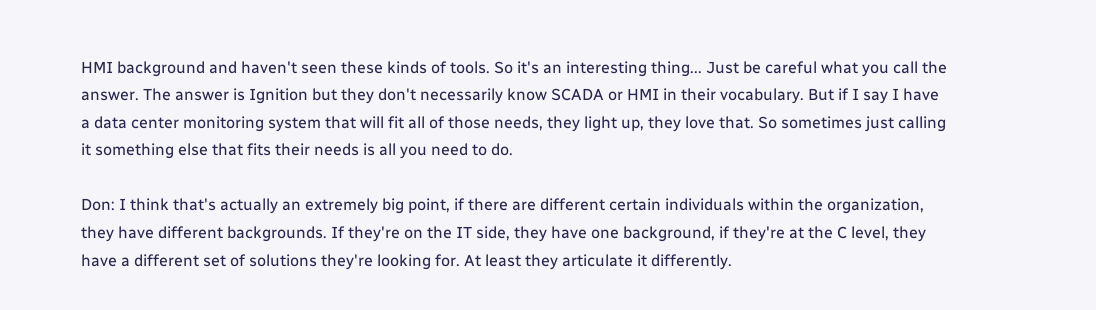HMI background and haven't seen these kinds of tools. So it's an interesting thing... Just be careful what you call the answer. The answer is Ignition but they don't necessarily know SCADA or HMI in their vocabulary. But if I say I have a data center monitoring system that will fit all of those needs, they light up, they love that. So sometimes just calling it something else that fits their needs is all you need to do.

Don: I think that's actually an extremely big point, if there are different certain individuals within the organization, they have different backgrounds. If they're on the IT side, they have one background, if they're at the C level, they have a different set of solutions they're looking for. At least they articulate it differently.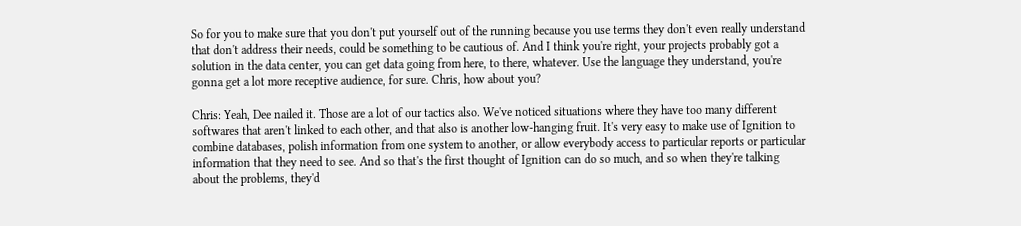So for you to make sure that you don't put yourself out of the running because you use terms they don't even really understand that don't address their needs, could be something to be cautious of. And I think you're right, your projects probably got a solution in the data center, you can get data going from here, to there, whatever. Use the language they understand, you're gonna get a lot more receptive audience, for sure. Chris, how about you?

Chris: Yeah, Dee nailed it. Those are a lot of our tactics also. We've noticed situations where they have too many different softwares that aren't linked to each other, and that also is another low-hanging fruit. It's very easy to make use of Ignition to combine databases, polish information from one system to another, or allow everybody access to particular reports or particular information that they need to see. And so that's the first thought of Ignition can do so much, and so when they're talking about the problems, they'd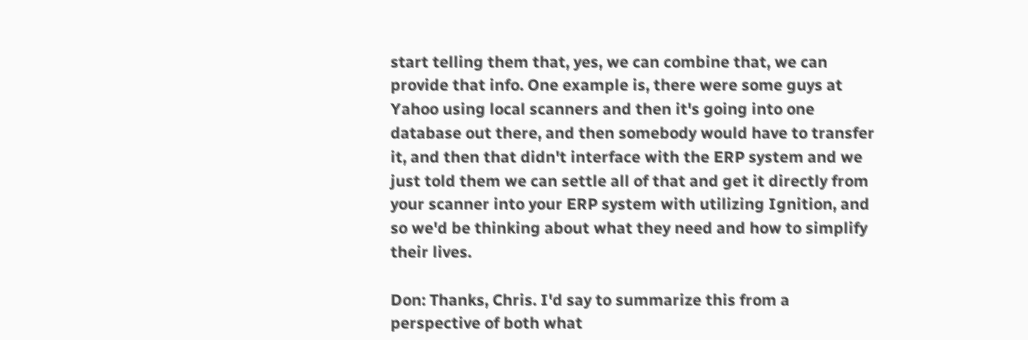start telling them that, yes, we can combine that, we can provide that info. One example is, there were some guys at Yahoo using local scanners and then it's going into one database out there, and then somebody would have to transfer it, and then that didn't interface with the ERP system and we just told them we can settle all of that and get it directly from your scanner into your ERP system with utilizing Ignition, and so we'd be thinking about what they need and how to simplify their lives.

Don: Thanks, Chris. I'd say to summarize this from a perspective of both what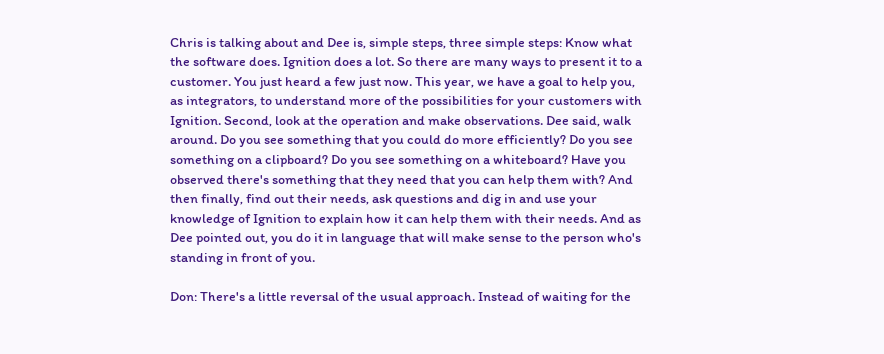Chris is talking about and Dee is, simple steps, three simple steps: Know what the software does. Ignition does a lot. So there are many ways to present it to a customer. You just heard a few just now. This year, we have a goal to help you, as integrators, to understand more of the possibilities for your customers with Ignition. Second, look at the operation and make observations. Dee said, walk around. Do you see something that you could do more efficiently? Do you see something on a clipboard? Do you see something on a whiteboard? Have you observed there's something that they need that you can help them with? And then finally, find out their needs, ask questions and dig in and use your knowledge of Ignition to explain how it can help them with their needs. And as Dee pointed out, you do it in language that will make sense to the person who's standing in front of you.

Don: There's a little reversal of the usual approach. Instead of waiting for the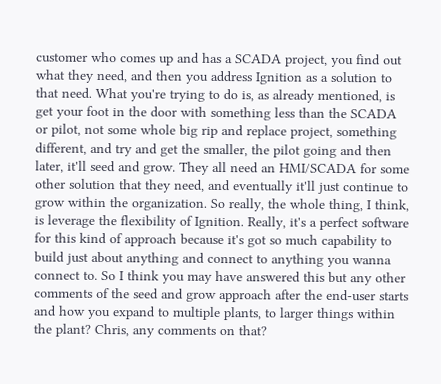customer who comes up and has a SCADA project, you find out what they need, and then you address Ignition as a solution to that need. What you're trying to do is, as already mentioned, is get your foot in the door with something less than the SCADA or pilot, not some whole big rip and replace project, something different, and try and get the smaller, the pilot going and then later, it'll seed and grow. They all need an HMI/SCADA for some other solution that they need, and eventually it'll just continue to grow within the organization. So really, the whole thing, I think, is leverage the flexibility of Ignition. Really, it's a perfect software for this kind of approach because it's got so much capability to build just about anything and connect to anything you wanna connect to. So I think you may have answered this but any other comments of the seed and grow approach after the end-user starts and how you expand to multiple plants, to larger things within the plant? Chris, any comments on that?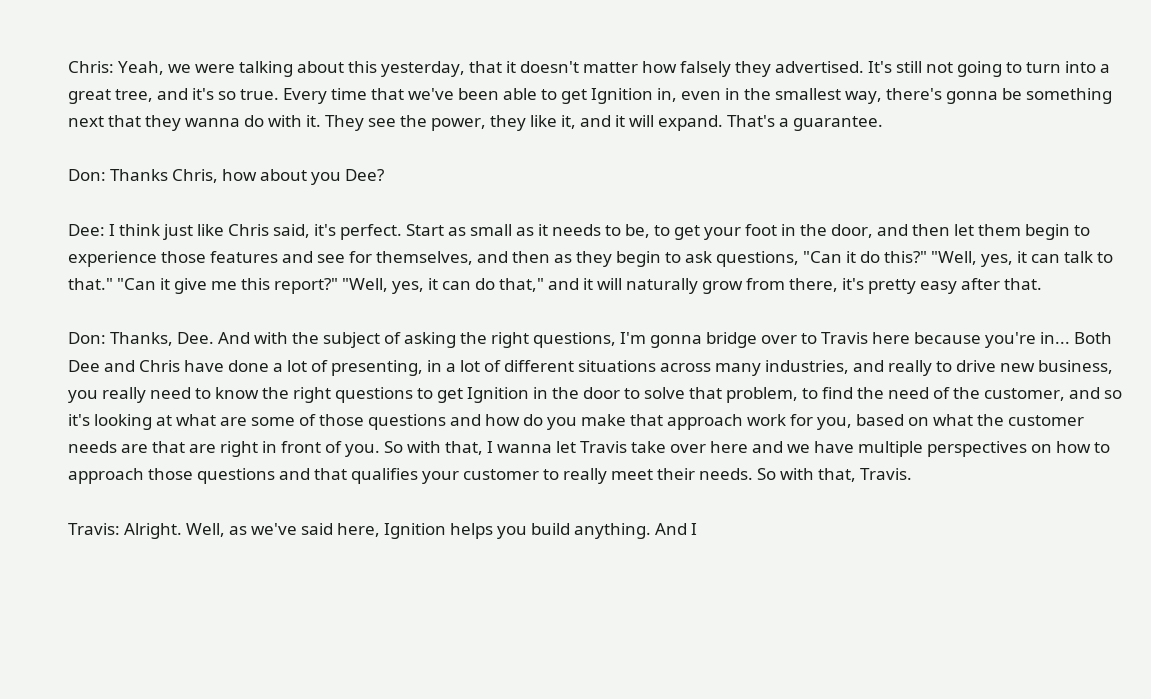Chris: Yeah, we were talking about this yesterday, that it doesn't matter how falsely they advertised. It's still not going to turn into a great tree, and it's so true. Every time that we've been able to get Ignition in, even in the smallest way, there's gonna be something next that they wanna do with it. They see the power, they like it, and it will expand. That's a guarantee.

Don: Thanks Chris, how about you Dee?

Dee: I think just like Chris said, it's perfect. Start as small as it needs to be, to get your foot in the door, and then let them begin to experience those features and see for themselves, and then as they begin to ask questions, "Can it do this?" "Well, yes, it can talk to that." "Can it give me this report?" "Well, yes, it can do that," and it will naturally grow from there, it's pretty easy after that.

Don: Thanks, Dee. And with the subject of asking the right questions, I'm gonna bridge over to Travis here because you're in... Both Dee and Chris have done a lot of presenting, in a lot of different situations across many industries, and really to drive new business, you really need to know the right questions to get Ignition in the door to solve that problem, to find the need of the customer, and so it's looking at what are some of those questions and how do you make that approach work for you, based on what the customer needs are that are right in front of you. So with that, I wanna let Travis take over here and we have multiple perspectives on how to approach those questions and that qualifies your customer to really meet their needs. So with that, Travis.

Travis: Alright. Well, as we've said here, Ignition helps you build anything. And I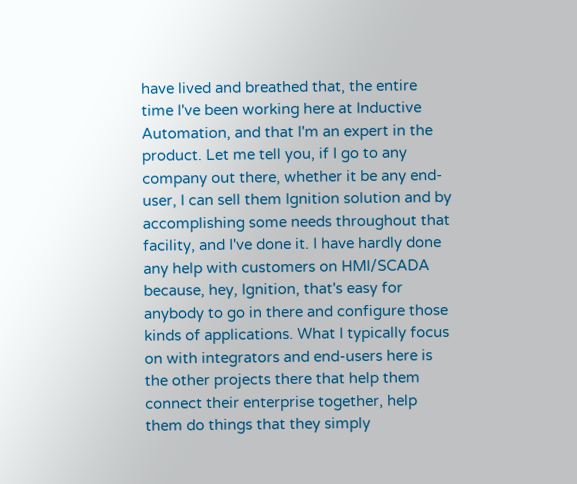have lived and breathed that, the entire time I've been working here at Inductive Automation, and that I'm an expert in the product. Let me tell you, if I go to any company out there, whether it be any end-user, I can sell them Ignition solution and by accomplishing some needs throughout that facility, and I've done it. I have hardly done any help with customers on HMI/SCADA because, hey, Ignition, that's easy for anybody to go in there and configure those kinds of applications. What I typically focus on with integrators and end-users here is the other projects there that help them connect their enterprise together, help them do things that they simply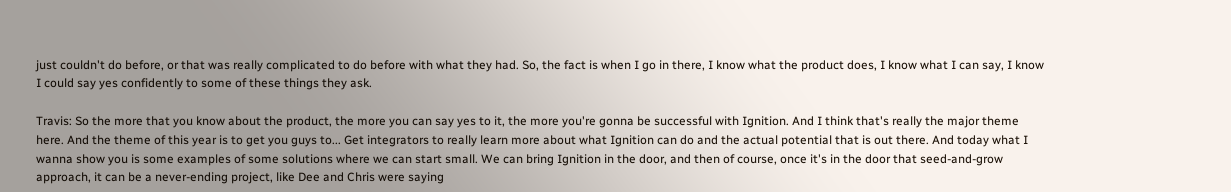just couldn't do before, or that was really complicated to do before with what they had. So, the fact is when I go in there, I know what the product does, I know what I can say, I know I could say yes confidently to some of these things they ask.

Travis: So the more that you know about the product, the more you can say yes to it, the more you're gonna be successful with Ignition. And I think that's really the major theme here. And the theme of this year is to get you guys to... Get integrators to really learn more about what Ignition can do and the actual potential that is out there. And today what I wanna show you is some examples of some solutions where we can start small. We can bring Ignition in the door, and then of course, once it's in the door that seed-and-grow approach, it can be a never-ending project, like Dee and Chris were saying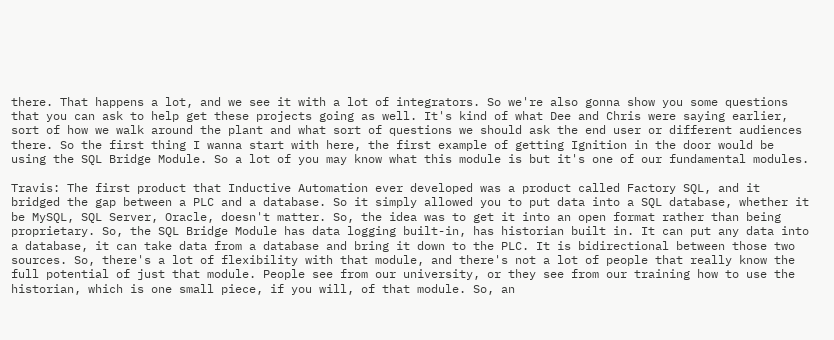there. That happens a lot, and we see it with a lot of integrators. So we're also gonna show you some questions that you can ask to help get these projects going as well. It's kind of what Dee and Chris were saying earlier, sort of how we walk around the plant and what sort of questions we should ask the end user or different audiences there. So the first thing I wanna start with here, the first example of getting Ignition in the door would be using the SQL Bridge Module. So a lot of you may know what this module is but it's one of our fundamental modules.

Travis: The first product that Inductive Automation ever developed was a product called Factory SQL, and it bridged the gap between a PLC and a database. So it simply allowed you to put data into a SQL database, whether it be MySQL, SQL Server, Oracle, doesn't matter. So, the idea was to get it into an open format rather than being proprietary. So, the SQL Bridge Module has data logging built-in, has historian built in. It can put any data into a database, it can take data from a database and bring it down to the PLC. It is bidirectional between those two sources. So, there's a lot of flexibility with that module, and there's not a lot of people that really know the full potential of just that module. People see from our university, or they see from our training how to use the historian, which is one small piece, if you will, of that module. So, an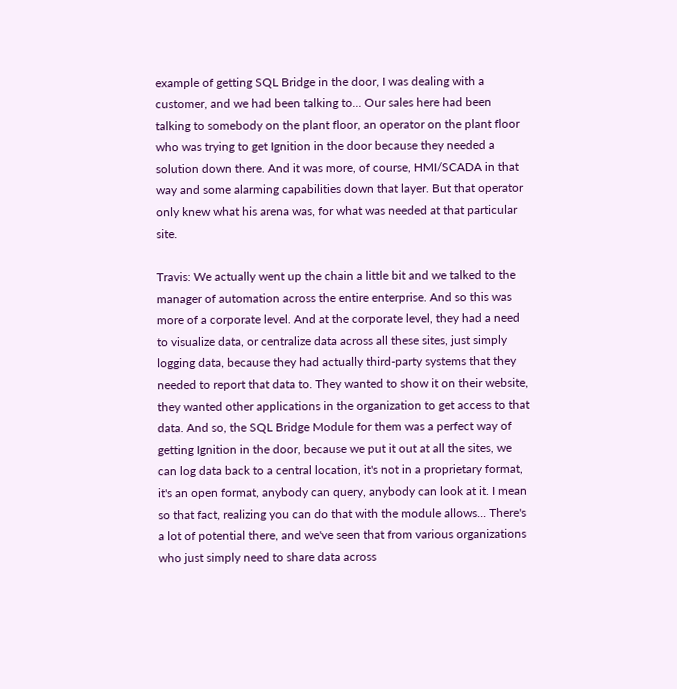example of getting SQL Bridge in the door, I was dealing with a customer, and we had been talking to... Our sales here had been talking to somebody on the plant floor, an operator on the plant floor who was trying to get Ignition in the door because they needed a solution down there. And it was more, of course, HMI/SCADA in that way and some alarming capabilities down that layer. But that operator only knew what his arena was, for what was needed at that particular site.

Travis: We actually went up the chain a little bit and we talked to the manager of automation across the entire enterprise. And so this was more of a corporate level. And at the corporate level, they had a need to visualize data, or centralize data across all these sites, just simply logging data, because they had actually third-party systems that they needed to report that data to. They wanted to show it on their website, they wanted other applications in the organization to get access to that data. And so, the SQL Bridge Module for them was a perfect way of getting Ignition in the door, because we put it out at all the sites, we can log data back to a central location, it's not in a proprietary format, it's an open format, anybody can query, anybody can look at it. I mean so that fact, realizing you can do that with the module allows... There's a lot of potential there, and we've seen that from various organizations who just simply need to share data across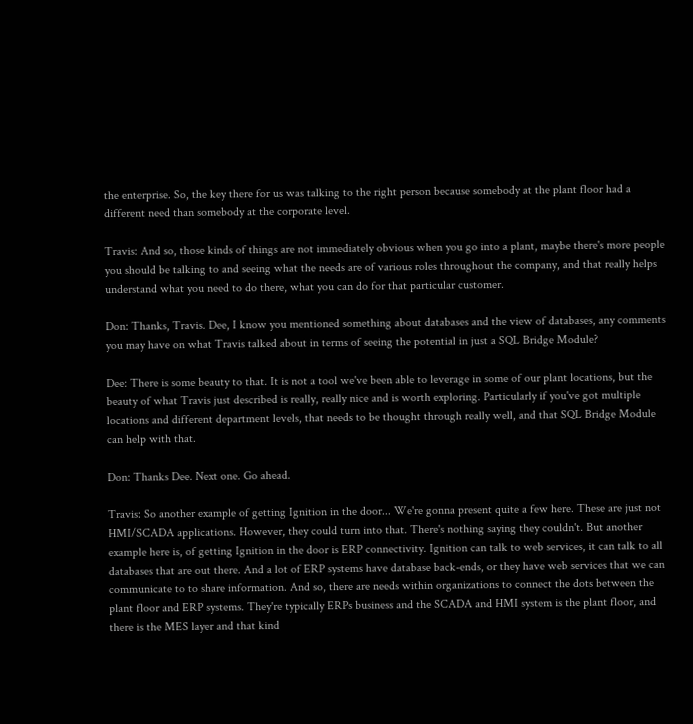the enterprise. So, the key there for us was talking to the right person because somebody at the plant floor had a different need than somebody at the corporate level.

Travis: And so, those kinds of things are not immediately obvious when you go into a plant, maybe there's more people you should be talking to and seeing what the needs are of various roles throughout the company, and that really helps understand what you need to do there, what you can do for that particular customer.

Don: Thanks, Travis. Dee, I know you mentioned something about databases and the view of databases, any comments you may have on what Travis talked about in terms of seeing the potential in just a SQL Bridge Module?

Dee: There is some beauty to that. It is not a tool we've been able to leverage in some of our plant locations, but the beauty of what Travis just described is really, really nice and is worth exploring. Particularly if you've got multiple locations and different department levels, that needs to be thought through really well, and that SQL Bridge Module can help with that.

Don: Thanks Dee. Next one. Go ahead.

Travis: So another example of getting Ignition in the door... We're gonna present quite a few here. These are just not HMI/SCADA applications. However, they could turn into that. There's nothing saying they couldn't. But another example here is, of getting Ignition in the door is ERP connectivity. Ignition can talk to web services, it can talk to all databases that are out there. And a lot of ERP systems have database back-ends, or they have web services that we can communicate to to share information. And so, there are needs within organizations to connect the dots between the plant floor and ERP systems. They're typically ERPs business and the SCADA and HMI system is the plant floor, and there is the MES layer and that kind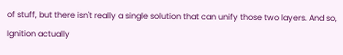of stuff, but there isn't really a single solution that can unify those two layers. And so, Ignition actually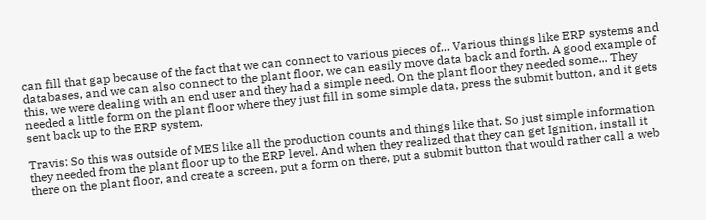can fill that gap because of the fact that we can connect to various pieces of... Various things like ERP systems and databases, and we can also connect to the plant floor, we can easily move data back and forth. A good example of this, we were dealing with an end user and they had a simple need. On the plant floor they needed some... They needed a little form on the plant floor where they just fill in some simple data, press the submit button, and it gets sent back up to the ERP system.

Travis: So this was outside of MES like all the production counts and things like that. So just simple information they needed from the plant floor up to the ERP level. And when they realized that they can get Ignition, install it there on the plant floor, and create a screen, put a form on there, put a submit button that would rather call a web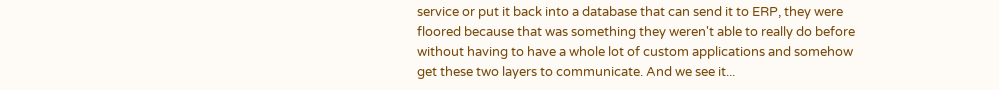service or put it back into a database that can send it to ERP, they were floored because that was something they weren't able to really do before without having to have a whole lot of custom applications and somehow get these two layers to communicate. And we see it...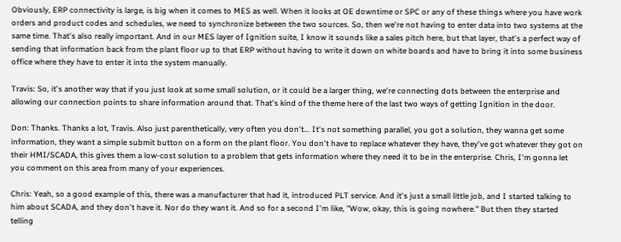Obviously, ERP connectivity is large, is big when it comes to MES as well. When it looks at OE downtime or SPC or any of these things where you have work orders and product codes and schedules, we need to synchronize between the two sources. So, then we're not having to enter data into two systems at the same time. That's also really important. And in our MES layer of Ignition suite, I know it sounds like a sales pitch here, but that layer, that's a perfect way of sending that information back from the plant floor up to that ERP without having to write it down on white boards and have to bring it into some business office where they have to enter it into the system manually.

Travis: So, it's another way that if you just look at some small solution, or it could be a larger thing, we're connecting dots between the enterprise and allowing our connection points to share information around that. That's kind of the theme here of the last two ways of getting Ignition in the door.

Don: Thanks. Thanks a lot, Travis. Also just parenthetically, very often you don't... It's not something parallel, you got a solution, they wanna get some information, they want a simple submit button on a form on the plant floor. You don't have to replace whatever they have, they've got whatever they got on their HMI/SCADA, this gives them a low-cost solution to a problem that gets information where they need it to be in the enterprise. Chris, I'm gonna let you comment on this area from many of your experiences.

Chris: Yeah, so a good example of this, there was a manufacturer that had it, introduced PLT service. And it's just a small little job, and I started talking to him about SCADA, and they don't have it. Nor do they want it. And so for a second I'm like, "Wow, okay, this is going nowhere." But then they started telling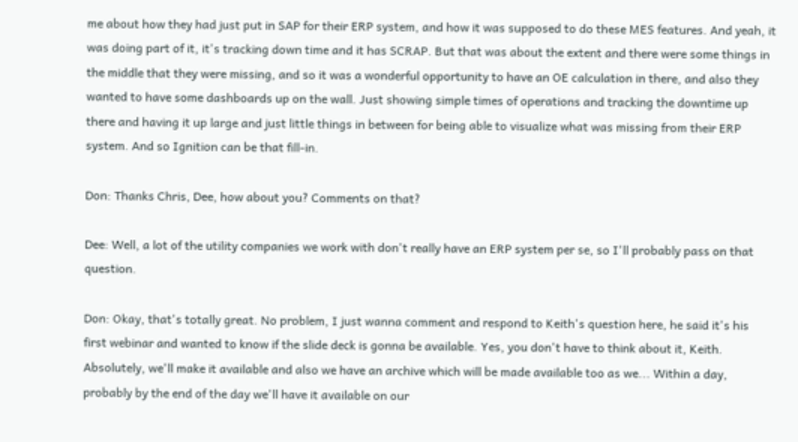me about how they had just put in SAP for their ERP system, and how it was supposed to do these MES features. And yeah, it was doing part of it, it's tracking down time and it has SCRAP. But that was about the extent and there were some things in the middle that they were missing, and so it was a wonderful opportunity to have an OE calculation in there, and also they wanted to have some dashboards up on the wall. Just showing simple times of operations and tracking the downtime up there and having it up large and just little things in between for being able to visualize what was missing from their ERP system. And so Ignition can be that fill-in.

Don: Thanks Chris, Dee, how about you? Comments on that?

Dee: Well, a lot of the utility companies we work with don't really have an ERP system per se, so I'll probably pass on that question.

Don: Okay, that's totally great. No problem, I just wanna comment and respond to Keith's question here, he said it's his first webinar and wanted to know if the slide deck is gonna be available. Yes, you don't have to think about it, Keith. Absolutely, we'll make it available and also we have an archive which will be made available too as we... Within a day, probably by the end of the day we'll have it available on our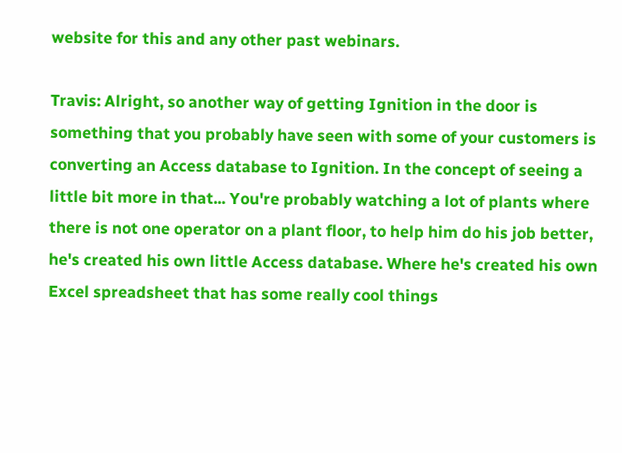website for this and any other past webinars.

Travis: Alright, so another way of getting Ignition in the door is something that you probably have seen with some of your customers is converting an Access database to Ignition. In the concept of seeing a little bit more in that... You're probably watching a lot of plants where there is not one operator on a plant floor, to help him do his job better, he's created his own little Access database. Where he's created his own Excel spreadsheet that has some really cool things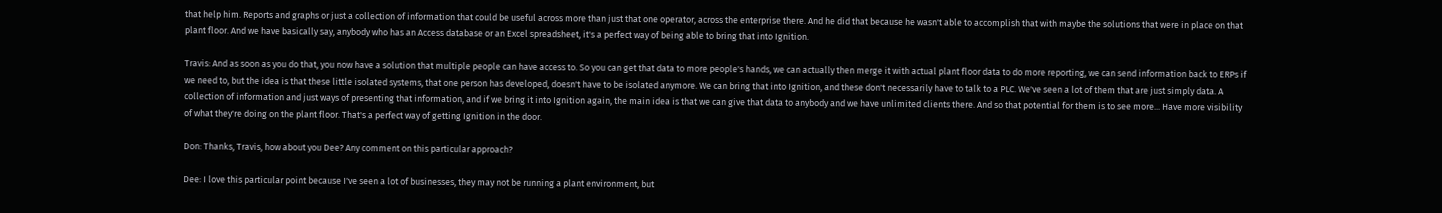that help him. Reports and graphs or just a collection of information that could be useful across more than just that one operator, across the enterprise there. And he did that because he wasn't able to accomplish that with maybe the solutions that were in place on that plant floor. And we have basically say, anybody who has an Access database or an Excel spreadsheet, it's a perfect way of being able to bring that into Ignition.

Travis: And as soon as you do that, you now have a solution that multiple people can have access to. So you can get that data to more people's hands, we can actually then merge it with actual plant floor data to do more reporting, we can send information back to ERPs if we need to, but the idea is that these little isolated systems, that one person has developed, doesn't have to be isolated anymore. We can bring that into Ignition, and these don't necessarily have to talk to a PLC. We've seen a lot of them that are just simply data. A collection of information and just ways of presenting that information, and if we bring it into Ignition again, the main idea is that we can give that data to anybody and we have unlimited clients there. And so that potential for them is to see more... Have more visibility of what they're doing on the plant floor. That's a perfect way of getting Ignition in the door.

Don: Thanks, Travis, how about you Dee? Any comment on this particular approach?

Dee: I love this particular point because I've seen a lot of businesses, they may not be running a plant environment, but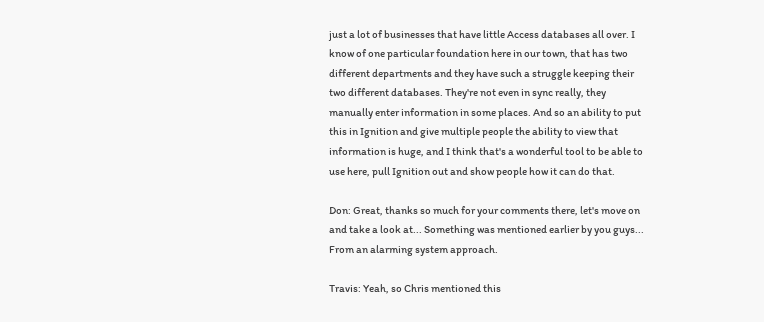just a lot of businesses that have little Access databases all over. I know of one particular foundation here in our town, that has two different departments and they have such a struggle keeping their two different databases. They're not even in sync really, they manually enter information in some places. And so an ability to put this in Ignition and give multiple people the ability to view that information is huge, and I think that's a wonderful tool to be able to use here, pull Ignition out and show people how it can do that.

Don: Great, thanks so much for your comments there, let's move on and take a look at... Something was mentioned earlier by you guys... From an alarming system approach.

Travis: Yeah, so Chris mentioned this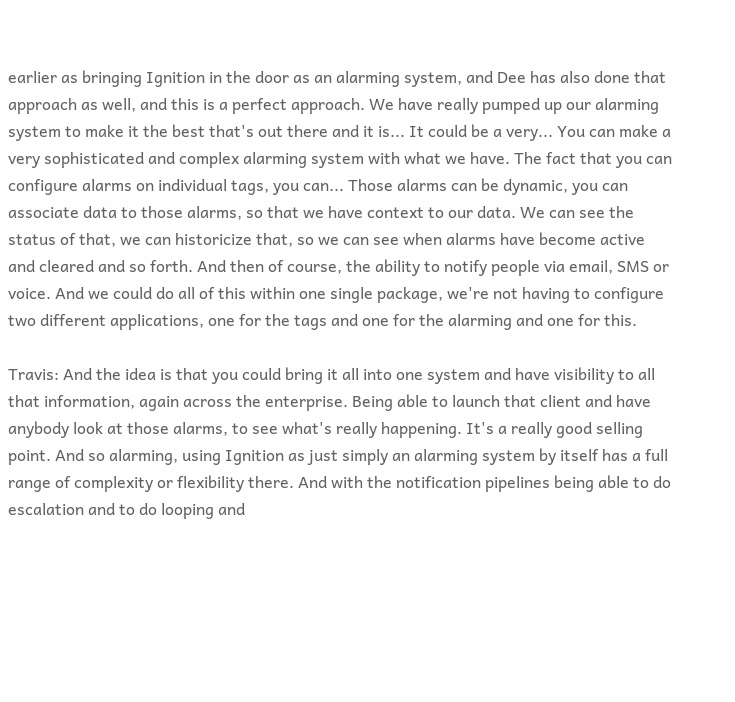earlier as bringing Ignition in the door as an alarming system, and Dee has also done that approach as well, and this is a perfect approach. We have really pumped up our alarming system to make it the best that's out there and it is... It could be a very... You can make a very sophisticated and complex alarming system with what we have. The fact that you can configure alarms on individual tags, you can... Those alarms can be dynamic, you can associate data to those alarms, so that we have context to our data. We can see the status of that, we can historicize that, so we can see when alarms have become active and cleared and so forth. And then of course, the ability to notify people via email, SMS or voice. And we could do all of this within one single package, we're not having to configure two different applications, one for the tags and one for the alarming and one for this.

Travis: And the idea is that you could bring it all into one system and have visibility to all that information, again across the enterprise. Being able to launch that client and have anybody look at those alarms, to see what's really happening. It's a really good selling point. And so alarming, using Ignition as just simply an alarming system by itself has a full range of complexity or flexibility there. And with the notification pipelines being able to do escalation and to do looping and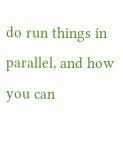do run things in parallel, and how you can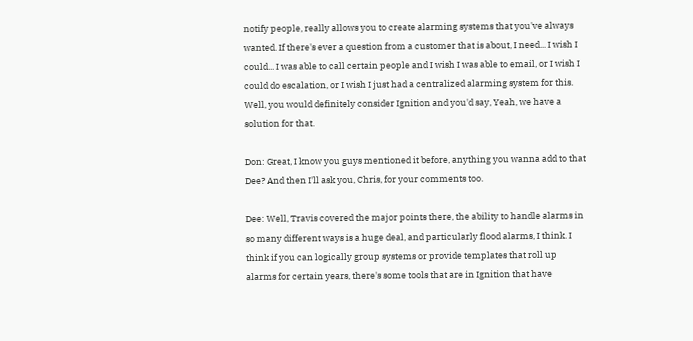notify people, really allows you to create alarming systems that you've always wanted. If there's ever a question from a customer that is about, I need... I wish I could... I was able to call certain people and I wish I was able to email, or I wish I could do escalation, or I wish I just had a centralized alarming system for this. Well, you would definitely consider Ignition and you'd say, Yeah, we have a solution for that.

Don: Great, I know you guys mentioned it before, anything you wanna add to that Dee? And then I'll ask you, Chris, for your comments too.

Dee: Well, Travis covered the major points there, the ability to handle alarms in so many different ways is a huge deal, and particularly flood alarms, I think. I think if you can logically group systems or provide templates that roll up alarms for certain years, there's some tools that are in Ignition that have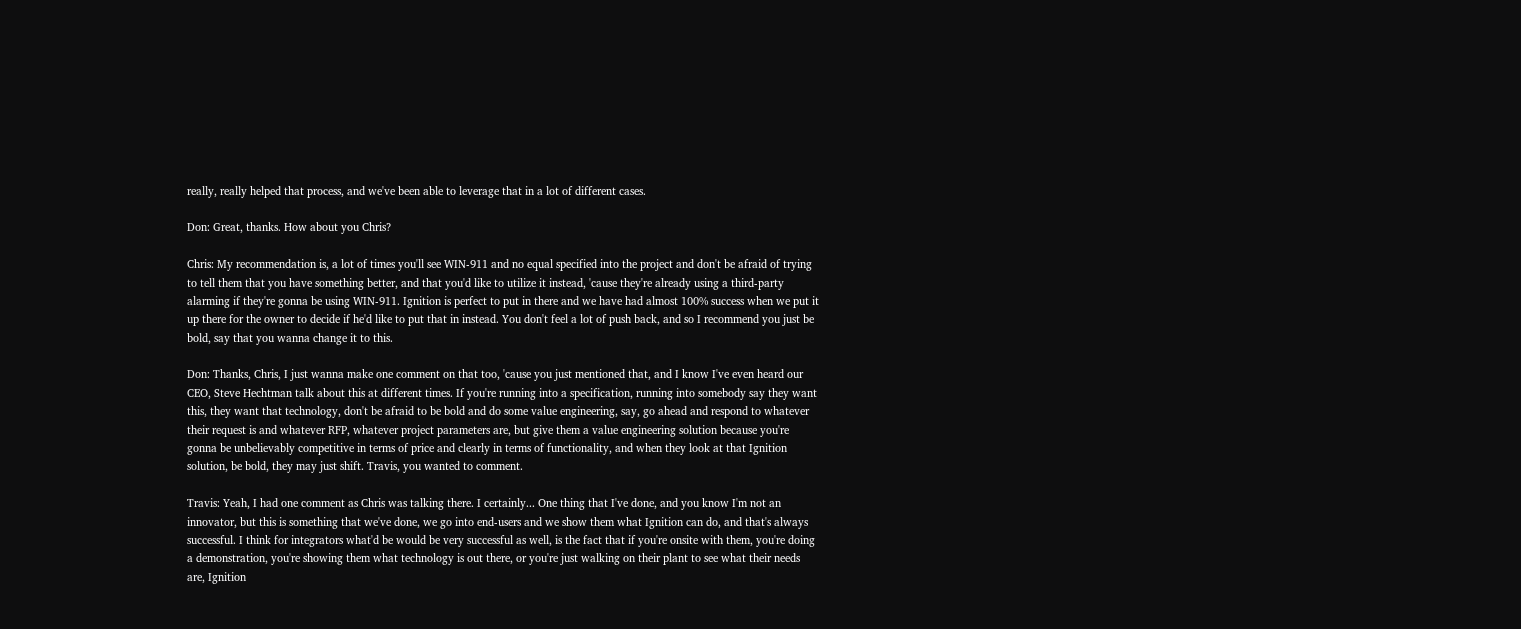really, really helped that process, and we've been able to leverage that in a lot of different cases.

Don: Great, thanks. How about you Chris?

Chris: My recommendation is, a lot of times you'll see WIN-911 and no equal specified into the project and don't be afraid of trying to tell them that you have something better, and that you'd like to utilize it instead, 'cause they're already using a third-party alarming if they're gonna be using WIN-911. Ignition is perfect to put in there and we have had almost 100% success when we put it up there for the owner to decide if he'd like to put that in instead. You don't feel a lot of push back, and so I recommend you just be bold, say that you wanna change it to this.

Don: Thanks, Chris, I just wanna make one comment on that too, 'cause you just mentioned that, and I know I've even heard our CEO, Steve Hechtman talk about this at different times. If you're running into a specification, running into somebody say they want this, they want that technology, don't be afraid to be bold and do some value engineering, say, go ahead and respond to whatever their request is and whatever RFP, whatever project parameters are, but give them a value engineering solution because you're gonna be unbelievably competitive in terms of price and clearly in terms of functionality, and when they look at that Ignition solution, be bold, they may just shift. Travis, you wanted to comment.

Travis: Yeah, I had one comment as Chris was talking there. I certainly... One thing that I've done, and you know I'm not an innovator, but this is something that we've done, we go into end-users and we show them what Ignition can do, and that's always successful. I think for integrators what'd be would be very successful as well, is the fact that if you're onsite with them, you're doing a demonstration, you're showing them what technology is out there, or you're just walking on their plant to see what their needs are, Ignition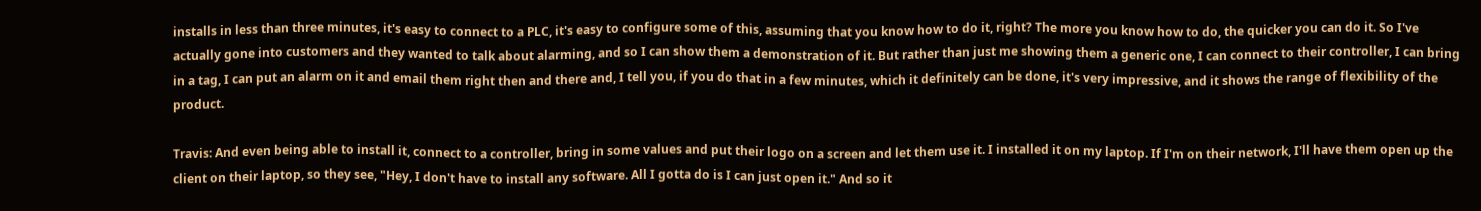installs in less than three minutes, it's easy to connect to a PLC, it's easy to configure some of this, assuming that you know how to do it, right? The more you know how to do, the quicker you can do it. So I've actually gone into customers and they wanted to talk about alarming, and so I can show them a demonstration of it. But rather than just me showing them a generic one, I can connect to their controller, I can bring in a tag, I can put an alarm on it and email them right then and there and, I tell you, if you do that in a few minutes, which it definitely can be done, it's very impressive, and it shows the range of flexibility of the product.

Travis: And even being able to install it, connect to a controller, bring in some values and put their logo on a screen and let them use it. I installed it on my laptop. If I'm on their network, I'll have them open up the client on their laptop, so they see, "Hey, I don't have to install any software. All I gotta do is I can just open it." And so it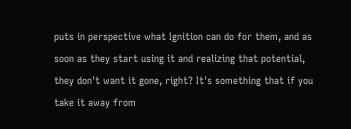puts in perspective what Ignition can do for them, and as soon as they start using it and realizing that potential, they don't want it gone, right? It's something that if you take it away from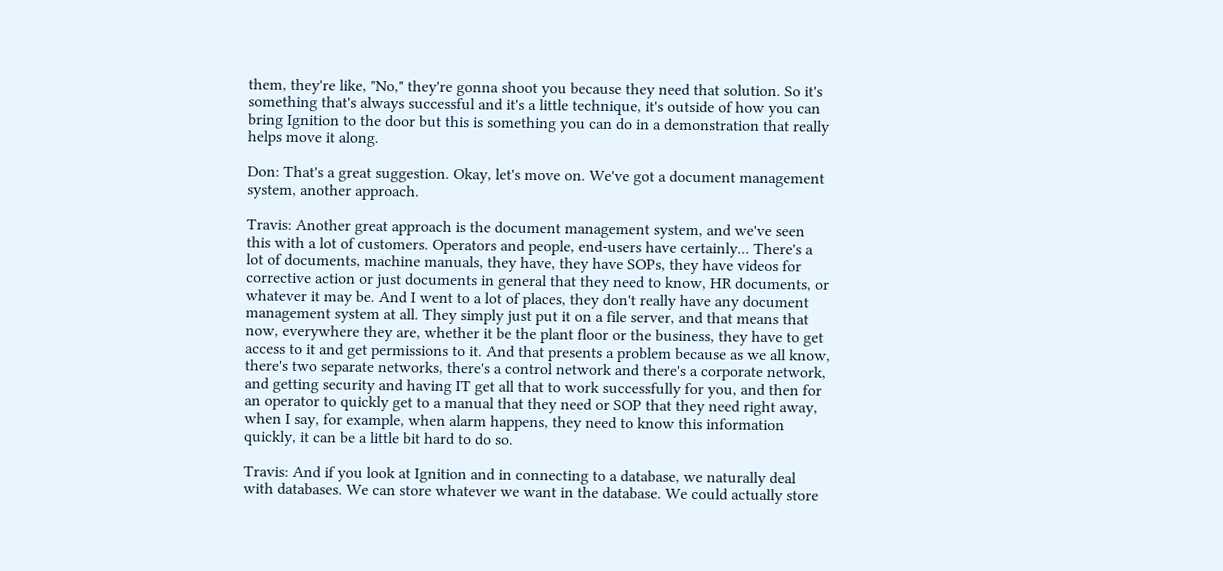them, they're like, "No," they're gonna shoot you because they need that solution. So it's something that's always successful and it's a little technique, it's outside of how you can bring Ignition to the door but this is something you can do in a demonstration that really helps move it along.

Don: That's a great suggestion. Okay, let's move on. We've got a document management system, another approach.

Travis: Another great approach is the document management system, and we've seen this with a lot of customers. Operators and people, end-users have certainly... There's a lot of documents, machine manuals, they have, they have SOPs, they have videos for corrective action or just documents in general that they need to know, HR documents, or whatever it may be. And I went to a lot of places, they don't really have any document management system at all. They simply just put it on a file server, and that means that now, everywhere they are, whether it be the plant floor or the business, they have to get access to it and get permissions to it. And that presents a problem because as we all know, there's two separate networks, there's a control network and there's a corporate network, and getting security and having IT get all that to work successfully for you, and then for an operator to quickly get to a manual that they need or SOP that they need right away, when I say, for example, when alarm happens, they need to know this information quickly, it can be a little bit hard to do so.

Travis: And if you look at Ignition and in connecting to a database, we naturally deal with databases. We can store whatever we want in the database. We could actually store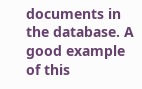documents in the database. A good example of this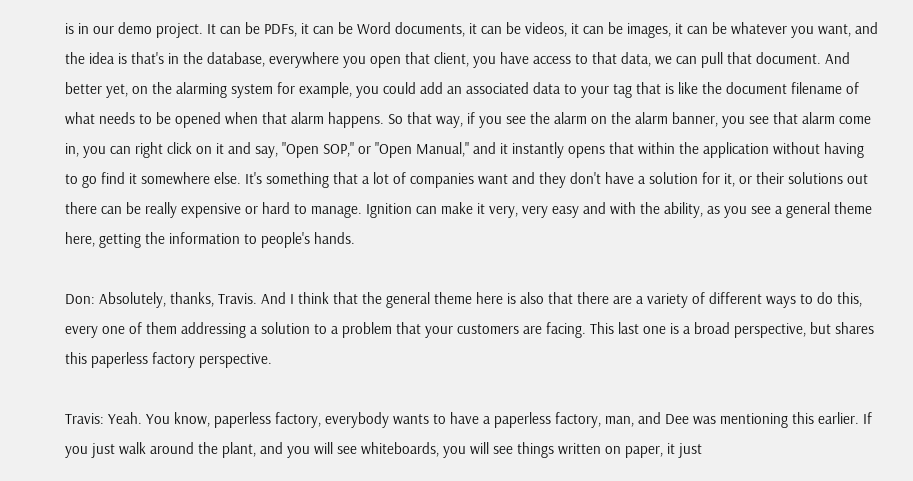is in our demo project. It can be PDFs, it can be Word documents, it can be videos, it can be images, it can be whatever you want, and the idea is that's in the database, everywhere you open that client, you have access to that data, we can pull that document. And better yet, on the alarming system for example, you could add an associated data to your tag that is like the document filename of what needs to be opened when that alarm happens. So that way, if you see the alarm on the alarm banner, you see that alarm come in, you can right click on it and say, "Open SOP," or "Open Manual," and it instantly opens that within the application without having to go find it somewhere else. It's something that a lot of companies want and they don't have a solution for it, or their solutions out there can be really expensive or hard to manage. Ignition can make it very, very easy and with the ability, as you see a general theme here, getting the information to people's hands.

Don: Absolutely, thanks, Travis. And I think that the general theme here is also that there are a variety of different ways to do this, every one of them addressing a solution to a problem that your customers are facing. This last one is a broad perspective, but shares this paperless factory perspective.

Travis: Yeah. You know, paperless factory, everybody wants to have a paperless factory, man, and Dee was mentioning this earlier. If you just walk around the plant, and you will see whiteboards, you will see things written on paper, it just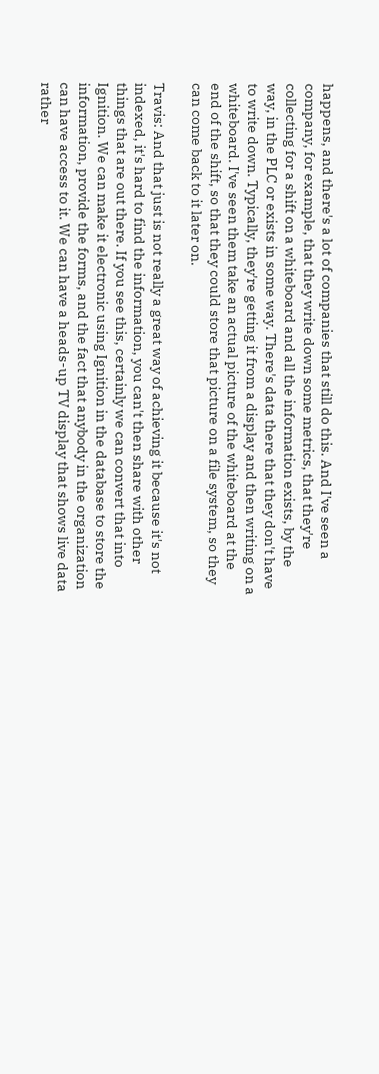happens, and there's a lot of companies that still do this. And I've seen a company, for example, that they write down some metrics, that they're collecting for a shift on a whiteboard and all the information exists, by the way, in the PLC or exists in some way. There's data there that they don't have to write down. Typically, they're getting it from a display and then writing on a whiteboard. I've seen them take an actual picture of the whiteboard at the end of the shift, so that they could store that picture on a file system, so they can come back to it later on.

Travis: And that just is not really a great way of achieving it because it's not indexed, it's hard to find the information, you can't then share with other things that are out there. If you see this, certainly we can convert that into Ignition. We can make it electronic using Ignition in the database to store the information, provide the forms, and the fact that anybody in the organization can have access to it. We can have a heads-up TV display that shows live data rather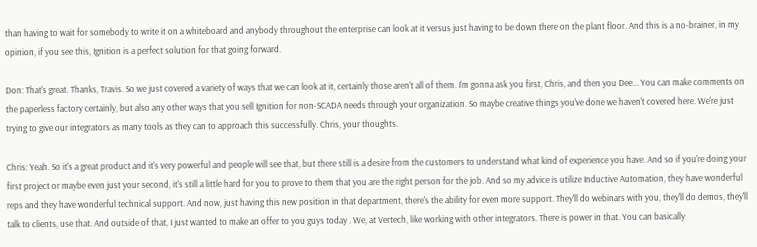than having to wait for somebody to write it on a whiteboard and anybody throughout the enterprise can look at it versus just having to be down there on the plant floor. And this is a no-brainer, in my opinion, if you see this, Ignition is a perfect solution for that going forward.

Don: That's great. Thanks, Travis. So we just covered a variety of ways that we can look at it, certainly those aren't all of them. I'm gonna ask you first, Chris, and then you Dee... You can make comments on the paperless factory certainly, but also any other ways that you sell Ignition for non-SCADA needs through your organization. So maybe creative things you've done we haven't covered here. We're just trying to give our integrators as many tools as they can to approach this successfully. Chris, your thoughts.

Chris: Yeah. So it's a great product and it's very powerful and people will see that, but there still is a desire from the customers to understand what kind of experience you have. And so if you're doing your first project or maybe even just your second, it's still a little hard for you to prove to them that you are the right person for the job. And so my advice is utilize Inductive Automation, they have wonderful reps and they have wonderful technical support. And now, just having this new position in that department, there's the ability for even more support. They'll do webinars with you, they'll do demos, they'll talk to clients, use that. And outside of that, I just wanted to make an offer to you guys today . We, at Vertech, like working with other integrators. There is power in that. You can basically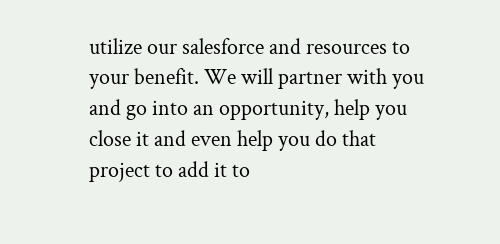utilize our salesforce and resources to your benefit. We will partner with you and go into an opportunity, help you close it and even help you do that project to add it to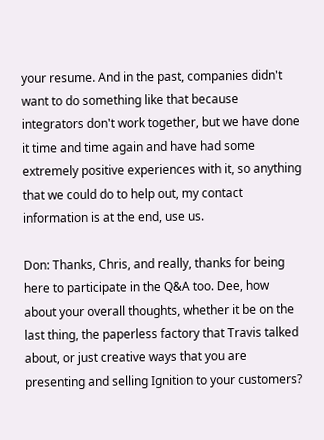your resume. And in the past, companies didn't want to do something like that because integrators don't work together, but we have done it time and time again and have had some extremely positive experiences with it, so anything that we could do to help out, my contact information is at the end, use us.

Don: Thanks, Chris, and really, thanks for being here to participate in the Q&A too. Dee, how about your overall thoughts, whether it be on the last thing, the paperless factory that Travis talked about, or just creative ways that you are presenting and selling Ignition to your customers?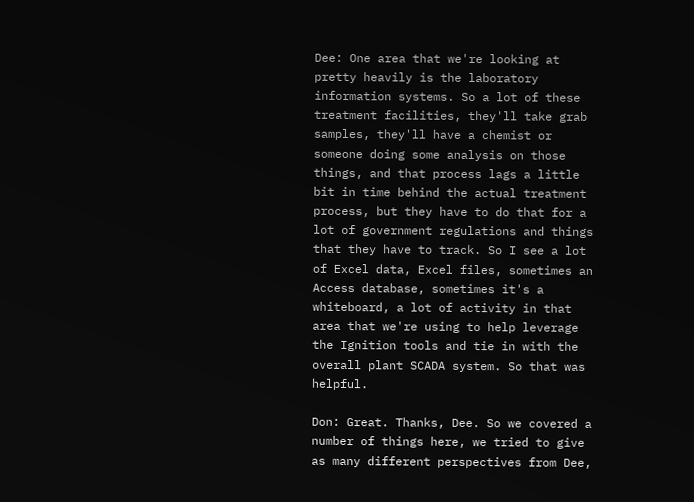Dee: One area that we're looking at pretty heavily is the laboratory information systems. So a lot of these treatment facilities, they'll take grab samples, they'll have a chemist or someone doing some analysis on those things, and that process lags a little bit in time behind the actual treatment process, but they have to do that for a lot of government regulations and things that they have to track. So I see a lot of Excel data, Excel files, sometimes an Access database, sometimes it's a whiteboard, a lot of activity in that area that we're using to help leverage the Ignition tools and tie in with the overall plant SCADA system. So that was helpful.

Don: Great. Thanks, Dee. So we covered a number of things here, we tried to give as many different perspectives from Dee,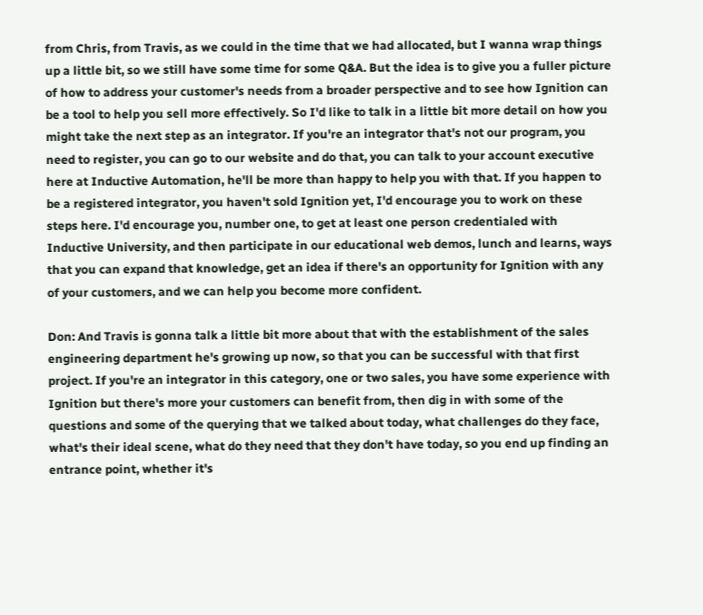from Chris, from Travis, as we could in the time that we had allocated, but I wanna wrap things up a little bit, so we still have some time for some Q&A. But the idea is to give you a fuller picture of how to address your customer's needs from a broader perspective and to see how Ignition can be a tool to help you sell more effectively. So I'd like to talk in a little bit more detail on how you might take the next step as an integrator. If you're an integrator that's not our program, you need to register, you can go to our website and do that, you can talk to your account executive here at Inductive Automation, he'll be more than happy to help you with that. If you happen to be a registered integrator, you haven't sold Ignition yet, I'd encourage you to work on these steps here. I'd encourage you, number one, to get at least one person credentialed with Inductive University, and then participate in our educational web demos, lunch and learns, ways that you can expand that knowledge, get an idea if there's an opportunity for Ignition with any of your customers, and we can help you become more confident.

Don: And Travis is gonna talk a little bit more about that with the establishment of the sales engineering department he's growing up now, so that you can be successful with that first project. If you're an integrator in this category, one or two sales, you have some experience with Ignition but there's more your customers can benefit from, then dig in with some of the questions and some of the querying that we talked about today, what challenges do they face, what's their ideal scene, what do they need that they don't have today, so you end up finding an entrance point, whether it's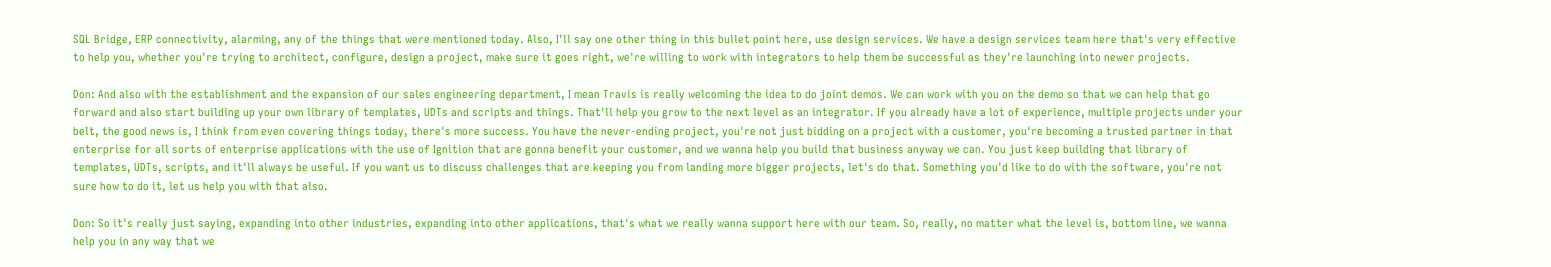SQL Bridge, ERP connectivity, alarming, any of the things that were mentioned today. Also, I'll say one other thing in this bullet point here, use design services. We have a design services team here that's very effective to help you, whether you're trying to architect, configure, design a project, make sure it goes right, we're willing to work with integrators to help them be successful as they're launching into newer projects.

Don: And also with the establishment and the expansion of our sales engineering department, I mean Travis is really welcoming the idea to do joint demos. We can work with you on the demo so that we can help that go forward and also start building up your own library of templates, UDTs and scripts and things. That'll help you grow to the next level as an integrator. If you already have a lot of experience, multiple projects under your belt, the good news is, I think from even covering things today, there's more success. You have the never-ending project, you're not just bidding on a project with a customer, you're becoming a trusted partner in that enterprise for all sorts of enterprise applications with the use of Ignition that are gonna benefit your customer, and we wanna help you build that business anyway we can. You just keep building that library of templates, UDTs, scripts, and it'll always be useful. If you want us to discuss challenges that are keeping you from landing more bigger projects, let's do that. Something you'd like to do with the software, you're not sure how to do it, let us help you with that also.

Don: So it's really just saying, expanding into other industries, expanding into other applications, that's what we really wanna support here with our team. So, really, no matter what the level is, bottom line, we wanna help you in any way that we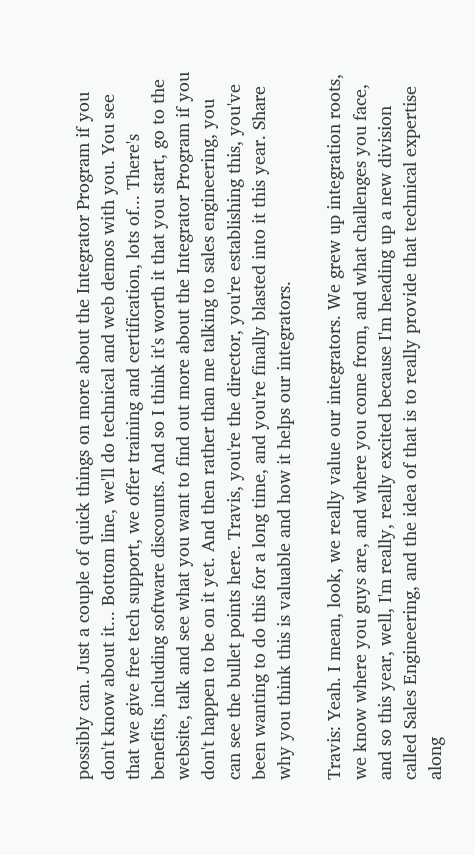possibly can. Just a couple of quick things on more about the Integrator Program if you don't know about it... Bottom line, we'll do technical and web demos with you. You see that we give free tech support, we offer training and certification, lots of... There's benefits, including software discounts. And so I think it's worth it that you start, go to the website, talk and see what you want to find out more about the Integrator Program if you don't happen to be on it yet. And then rather than me talking to sales engineering, you can see the bullet points here. Travis, you're the director, you're establishing this, you've been wanting to do this for a long time, and you're finally blasted into it this year. Share why you think this is valuable and how it helps our integrators.

Travis: Yeah. I mean, look, we really value our integrators. We grew up integration roots, we know where you guys are, and where you come from, and what challenges you face, and so this year, well, I'm really, really excited because I'm heading up a new division called Sales Engineering, and the idea of that is to really provide that technical expertise along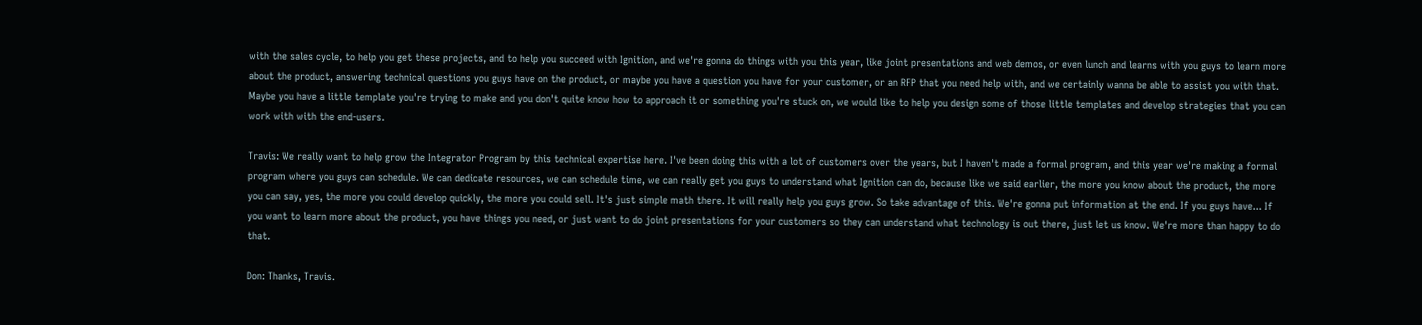with the sales cycle, to help you get these projects, and to help you succeed with Ignition, and we're gonna do things with you this year, like joint presentations and web demos, or even lunch and learns with you guys to learn more about the product, answering technical questions you guys have on the product, or maybe you have a question you have for your customer, or an RFP that you need help with, and we certainly wanna be able to assist you with that. Maybe you have a little template you're trying to make and you don't quite know how to approach it or something you're stuck on, we would like to help you design some of those little templates and develop strategies that you can work with with the end-users.

Travis: We really want to help grow the Integrator Program by this technical expertise here. I've been doing this with a lot of customers over the years, but I haven't made a formal program, and this year we're making a formal program where you guys can schedule. We can dedicate resources, we can schedule time, we can really get you guys to understand what Ignition can do, because like we said earlier, the more you know about the product, the more you can say, yes, the more you could develop quickly, the more you could sell. It's just simple math there. It will really help you guys grow. So take advantage of this. We're gonna put information at the end. If you guys have... If you want to learn more about the product, you have things you need, or just want to do joint presentations for your customers so they can understand what technology is out there, just let us know. We're more than happy to do that.

Don: Thanks, Travis.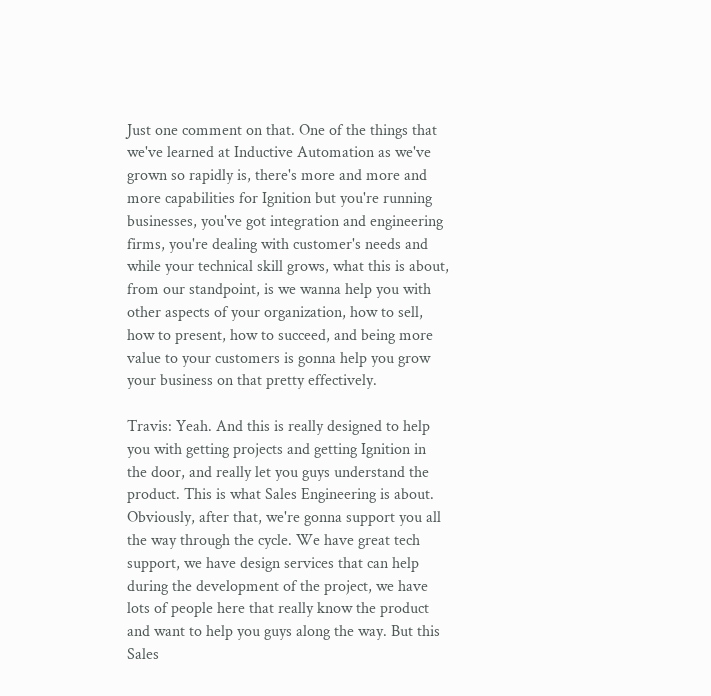Just one comment on that. One of the things that we've learned at Inductive Automation as we've grown so rapidly is, there's more and more and more capabilities for Ignition but you're running businesses, you've got integration and engineering firms, you're dealing with customer's needs and while your technical skill grows, what this is about, from our standpoint, is we wanna help you with other aspects of your organization, how to sell, how to present, how to succeed, and being more value to your customers is gonna help you grow your business on that pretty effectively.

Travis: Yeah. And this is really designed to help you with getting projects and getting Ignition in the door, and really let you guys understand the product. This is what Sales Engineering is about. Obviously, after that, we're gonna support you all the way through the cycle. We have great tech support, we have design services that can help during the development of the project, we have lots of people here that really know the product and want to help you guys along the way. But this Sales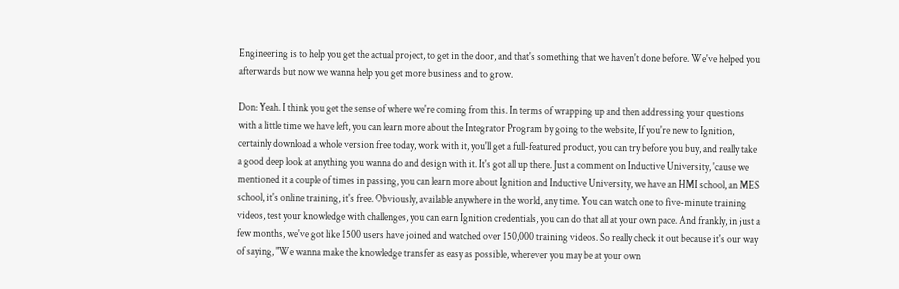Engineering is to help you get the actual project, to get in the door, and that's something that we haven't done before. We've helped you afterwards but now we wanna help you get more business and to grow.

Don: Yeah. I think you get the sense of where we're coming from this. In terms of wrapping up and then addressing your questions with a little time we have left, you can learn more about the Integrator Program by going to the website, If you're new to Ignition, certainly download a whole version free today, work with it, you'll get a full-featured product, you can try before you buy, and really take a good deep look at anything you wanna do and design with it. It's got all up there. Just a comment on Inductive University, 'cause we mentioned it a couple of times in passing, you can learn more about Ignition and Inductive University, we have an HMI school, an MES school, it's online training, it's free. Obviously, available anywhere in the world, any time. You can watch one to five-minute training videos, test your knowledge with challenges, you can earn Ignition credentials, you can do that all at your own pace. And frankly, in just a few months, we've got like 1500 users have joined and watched over 150,000 training videos. So really check it out because it's our way of saying, "We wanna make the knowledge transfer as easy as possible, wherever you may be at your own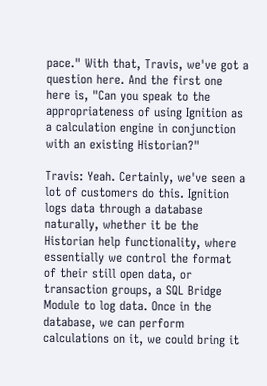pace." With that, Travis, we've got a question here. And the first one here is, "Can you speak to the appropriateness of using Ignition as a calculation engine in conjunction with an existing Historian?"

Travis: Yeah. Certainly, we've seen a lot of customers do this. Ignition logs data through a database naturally, whether it be the Historian help functionality, where essentially we control the format of their still open data, or transaction groups, a SQL Bridge Module to log data. Once in the database, we can perform calculations on it, we could bring it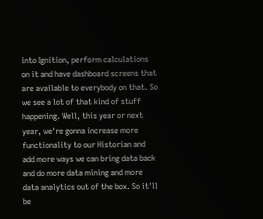into Ignition, perform calculations on it and have dashboard screens that are available to everybody on that. So we see a lot of that kind of stuff happening. Well, this year or next year, we're gonna increase more functionality to our Historian and add more ways we can bring data back and do more data mining and more data analytics out of the box. So it'll be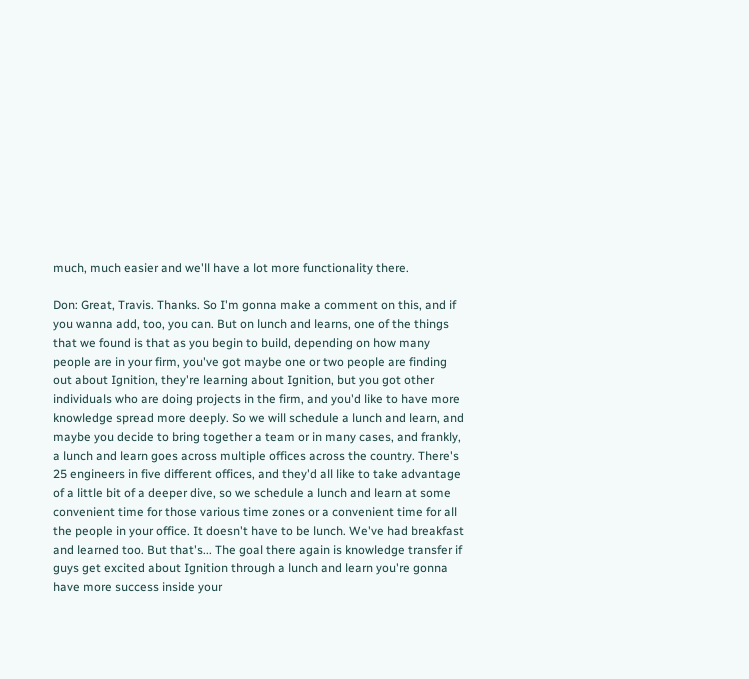much, much easier and we'll have a lot more functionality there.

Don: Great, Travis. Thanks. So I'm gonna make a comment on this, and if you wanna add, too, you can. But on lunch and learns, one of the things that we found is that as you begin to build, depending on how many people are in your firm, you've got maybe one or two people are finding out about Ignition, they're learning about Ignition, but you got other individuals who are doing projects in the firm, and you'd like to have more knowledge spread more deeply. So we will schedule a lunch and learn, and maybe you decide to bring together a team or in many cases, and frankly, a lunch and learn goes across multiple offices across the country. There's 25 engineers in five different offices, and they'd all like to take advantage of a little bit of a deeper dive, so we schedule a lunch and learn at some convenient time for those various time zones or a convenient time for all the people in your office. It doesn't have to be lunch. We've had breakfast and learned too. But that's... The goal there again is knowledge transfer if guys get excited about Ignition through a lunch and learn you're gonna have more success inside your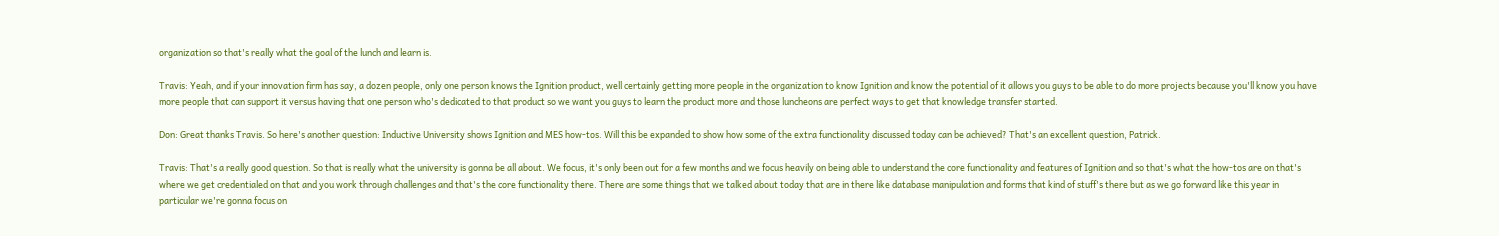organization so that's really what the goal of the lunch and learn is.

Travis: Yeah, and if your innovation firm has say, a dozen people, only one person knows the Ignition product, well certainly getting more people in the organization to know Ignition and know the potential of it allows you guys to be able to do more projects because you'll know you have more people that can support it versus having that one person who's dedicated to that product so we want you guys to learn the product more and those luncheons are perfect ways to get that knowledge transfer started.

Don: Great thanks Travis. So here's another question: Inductive University shows Ignition and MES how-tos. Will this be expanded to show how some of the extra functionality discussed today can be achieved? That's an excellent question, Patrick.

Travis: That's a really good question. So that is really what the university is gonna be all about. We focus, it's only been out for a few months and we focus heavily on being able to understand the core functionality and features of Ignition and so that's what the how-tos are on that's where we get credentialed on that and you work through challenges and that's the core functionality there. There are some things that we talked about today that are in there like database manipulation and forms that kind of stuff's there but as we go forward like this year in particular we're gonna focus on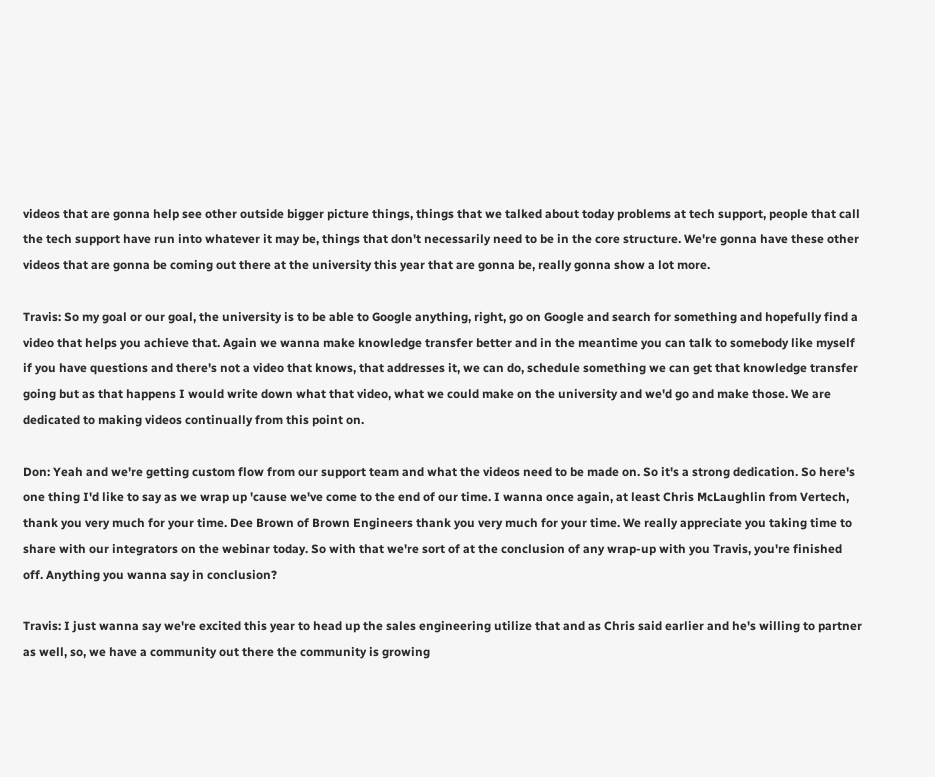videos that are gonna help see other outside bigger picture things, things that we talked about today problems at tech support, people that call the tech support have run into whatever it may be, things that don't necessarily need to be in the core structure. We're gonna have these other videos that are gonna be coming out there at the university this year that are gonna be, really gonna show a lot more.

Travis: So my goal or our goal, the university is to be able to Google anything, right, go on Google and search for something and hopefully find a video that helps you achieve that. Again we wanna make knowledge transfer better and in the meantime you can talk to somebody like myself if you have questions and there's not a video that knows, that addresses it, we can do, schedule something we can get that knowledge transfer going but as that happens I would write down what that video, what we could make on the university and we'd go and make those. We are dedicated to making videos continually from this point on.

Don: Yeah and we're getting custom flow from our support team and what the videos need to be made on. So it's a strong dedication. So here's one thing I'd like to say as we wrap up 'cause we've come to the end of our time. I wanna once again, at least Chris McLaughlin from Vertech, thank you very much for your time. Dee Brown of Brown Engineers thank you very much for your time. We really appreciate you taking time to share with our integrators on the webinar today. So with that we're sort of at the conclusion of any wrap-up with you Travis, you're finished off. Anything you wanna say in conclusion?

Travis: I just wanna say we're excited this year to head up the sales engineering utilize that and as Chris said earlier and he's willing to partner as well, so, we have a community out there the community is growing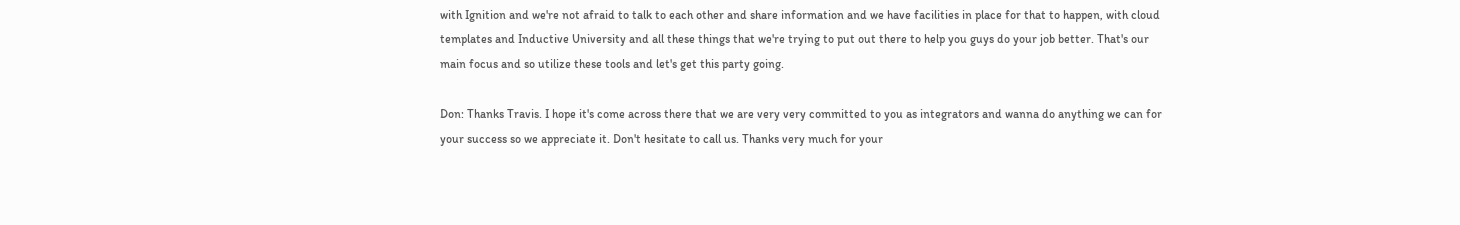with Ignition and we're not afraid to talk to each other and share information and we have facilities in place for that to happen, with cloud templates and Inductive University and all these things that we're trying to put out there to help you guys do your job better. That's our main focus and so utilize these tools and let's get this party going.

Don: Thanks Travis. I hope it's come across there that we are very very committed to you as integrators and wanna do anything we can for your success so we appreciate it. Don't hesitate to call us. Thanks very much for your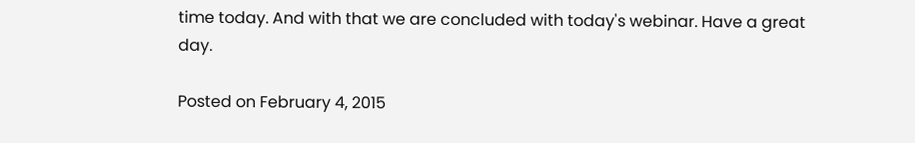time today. And with that we are concluded with today's webinar. Have a great day.

Posted on February 4, 2015